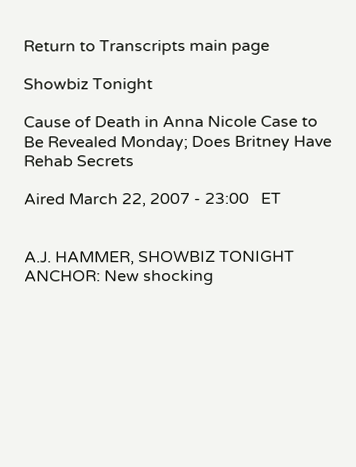Return to Transcripts main page

Showbiz Tonight

Cause of Death in Anna Nicole Case to Be Revealed Monday; Does Britney Have Rehab Secrets

Aired March 22, 2007 - 23:00   ET


A.J. HAMMER, SHOWBIZ TONIGHT ANCHOR: New shocking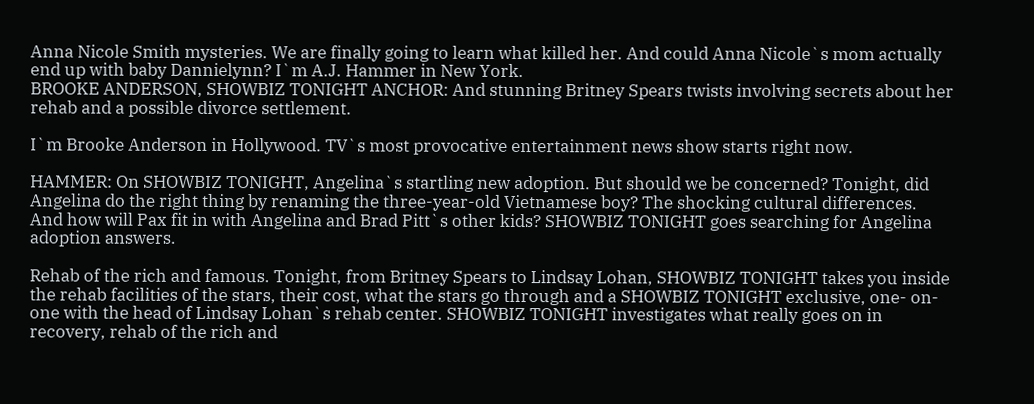Anna Nicole Smith mysteries. We are finally going to learn what killed her. And could Anna Nicole`s mom actually end up with baby Dannielynn? I`m A.J. Hammer in New York.
BROOKE ANDERSON, SHOWBIZ TONIGHT ANCHOR: And stunning Britney Spears twists involving secrets about her rehab and a possible divorce settlement.

I`m Brooke Anderson in Hollywood. TV`s most provocative entertainment news show starts right now.

HAMMER: On SHOWBIZ TONIGHT, Angelina`s startling new adoption. But should we be concerned? Tonight, did Angelina do the right thing by renaming the three-year-old Vietnamese boy? The shocking cultural differences. And how will Pax fit in with Angelina and Brad Pitt`s other kids? SHOWBIZ TONIGHT goes searching for Angelina adoption answers.

Rehab of the rich and famous. Tonight, from Britney Spears to Lindsay Lohan, SHOWBIZ TONIGHT takes you inside the rehab facilities of the stars, their cost, what the stars go through and a SHOWBIZ TONIGHT exclusive, one- on-one with the head of Lindsay Lohan`s rehab center. SHOWBIZ TONIGHT investigates what really goes on in recovery, rehab of the rich and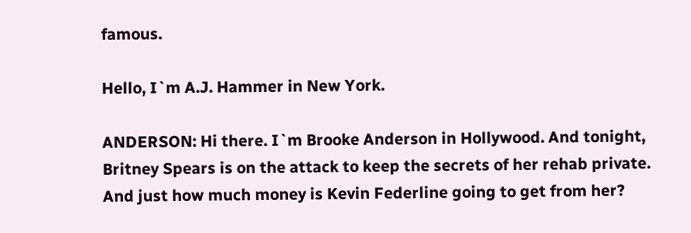famous.

Hello, I`m A.J. Hammer in New York.

ANDERSON: Hi there. I`m Brooke Anderson in Hollywood. And tonight, Britney Spears is on the attack to keep the secrets of her rehab private. And just how much money is Kevin Federline going to get from her?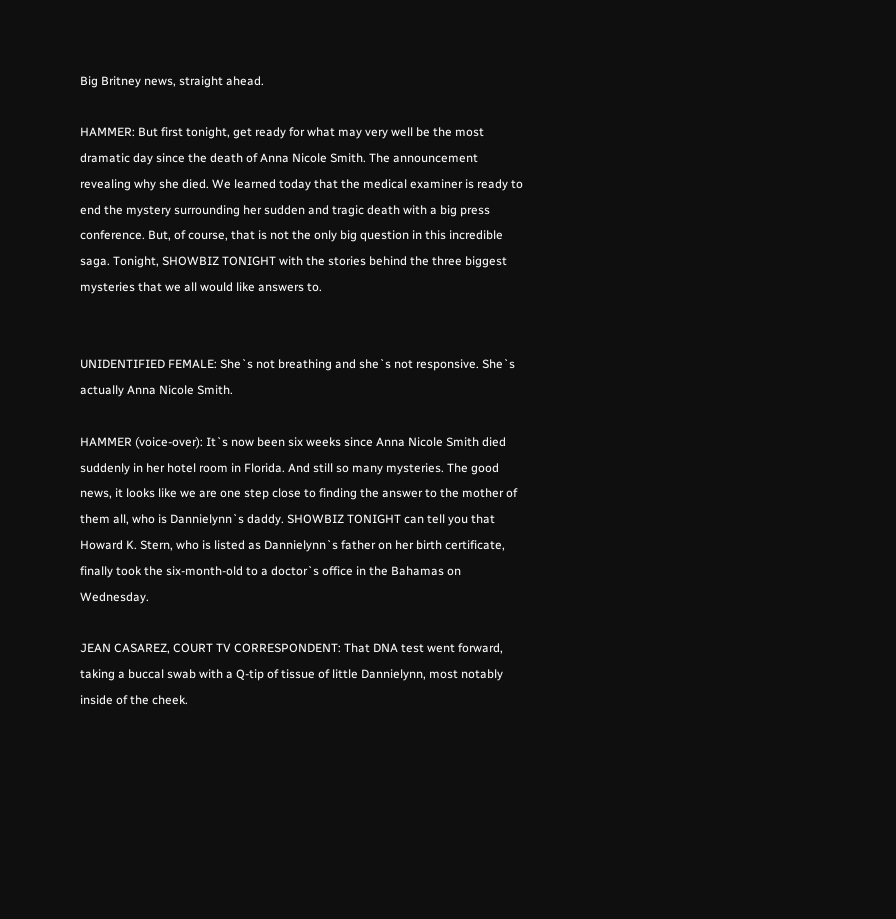Big Britney news, straight ahead.

HAMMER: But first tonight, get ready for what may very well be the most dramatic day since the death of Anna Nicole Smith. The announcement revealing why she died. We learned today that the medical examiner is ready to end the mystery surrounding her sudden and tragic death with a big press conference. But, of course, that is not the only big question in this incredible saga. Tonight, SHOWBIZ TONIGHT with the stories behind the three biggest mysteries that we all would like answers to.


UNIDENTIFIED FEMALE: She`s not breathing and she`s not responsive. She`s actually Anna Nicole Smith.

HAMMER (voice-over): It`s now been six weeks since Anna Nicole Smith died suddenly in her hotel room in Florida. And still so many mysteries. The good news, it looks like we are one step close to finding the answer to the mother of them all, who is Dannielynn`s daddy. SHOWBIZ TONIGHT can tell you that Howard K. Stern, who is listed as Dannielynn`s father on her birth certificate, finally took the six-month-old to a doctor`s office in the Bahamas on Wednesday.

JEAN CASAREZ, COURT TV CORRESPONDENT: That DNA test went forward, taking a buccal swab with a Q-tip of tissue of little Dannielynn, most notably inside of the cheek.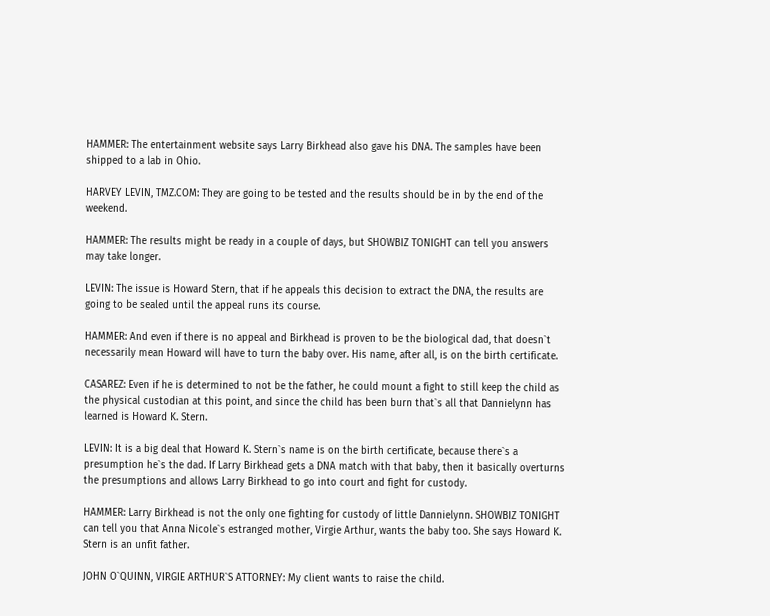HAMMER: The entertainment website says Larry Birkhead also gave his DNA. The samples have been shipped to a lab in Ohio.

HARVEY LEVIN, TMZ.COM: They are going to be tested and the results should be in by the end of the weekend.

HAMMER: The results might be ready in a couple of days, but SHOWBIZ TONIGHT can tell you answers may take longer.

LEVIN: The issue is Howard Stern, that if he appeals this decision to extract the DNA, the results are going to be sealed until the appeal runs its course.

HAMMER: And even if there is no appeal and Birkhead is proven to be the biological dad, that doesn`t necessarily mean Howard will have to turn the baby over. His name, after all, is on the birth certificate.

CASAREZ: Even if he is determined to not be the father, he could mount a fight to still keep the child as the physical custodian at this point, and since the child has been burn that`s all that Dannielynn has learned is Howard K. Stern.

LEVIN: It is a big deal that Howard K. Stern`s name is on the birth certificate, because there`s a presumption he`s the dad. If Larry Birkhead gets a DNA match with that baby, then it basically overturns the presumptions and allows Larry Birkhead to go into court and fight for custody.

HAMMER: Larry Birkhead is not the only one fighting for custody of little Dannielynn. SHOWBIZ TONIGHT can tell you that Anna Nicole`s estranged mother, Virgie Arthur, wants the baby too. She says Howard K. Stern is an unfit father.

JOHN O`QUINN, VIRGIE ARTHUR`S ATTORNEY: My client wants to raise the child.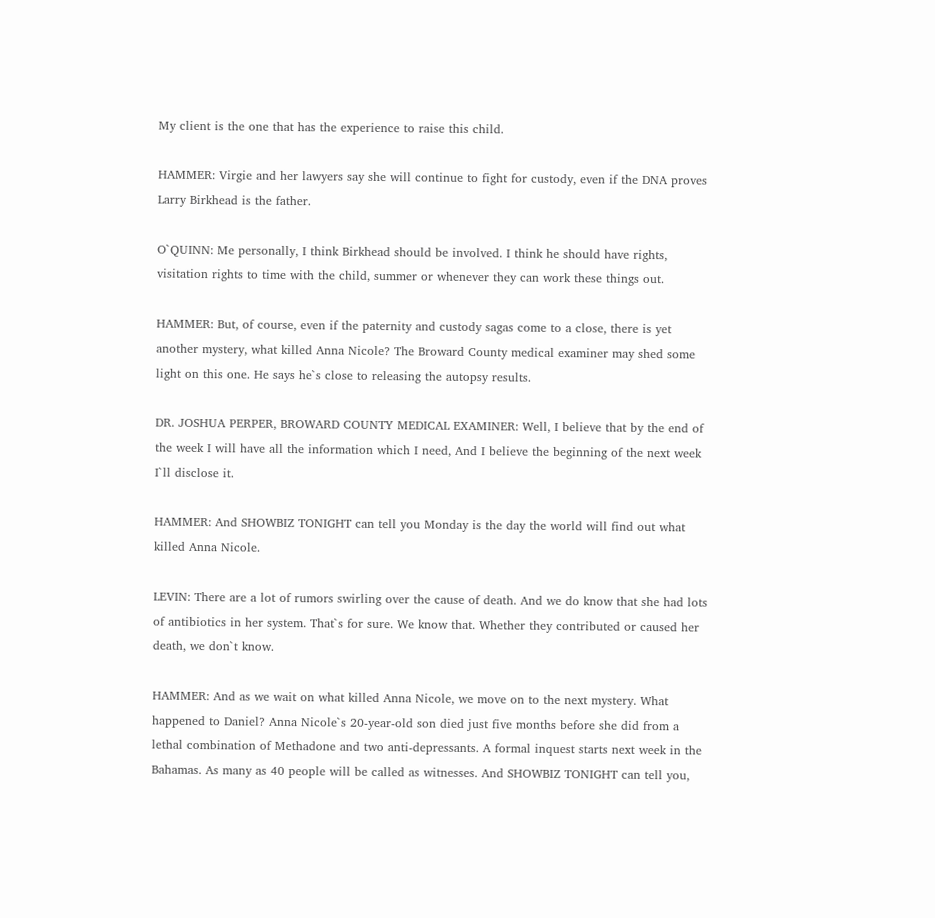My client is the one that has the experience to raise this child.

HAMMER: Virgie and her lawyers say she will continue to fight for custody, even if the DNA proves Larry Birkhead is the father.

O`QUINN: Me personally, I think Birkhead should be involved. I think he should have rights, visitation rights to time with the child, summer or whenever they can work these things out.

HAMMER: But, of course, even if the paternity and custody sagas come to a close, there is yet another mystery, what killed Anna Nicole? The Broward County medical examiner may shed some light on this one. He says he`s close to releasing the autopsy results.

DR. JOSHUA PERPER, BROWARD COUNTY MEDICAL EXAMINER: Well, I believe that by the end of the week I will have all the information which I need, And I believe the beginning of the next week I`ll disclose it.

HAMMER: And SHOWBIZ TONIGHT can tell you Monday is the day the world will find out what killed Anna Nicole.

LEVIN: There are a lot of rumors swirling over the cause of death. And we do know that she had lots of antibiotics in her system. That`s for sure. We know that. Whether they contributed or caused her death, we don`t know.

HAMMER: And as we wait on what killed Anna Nicole, we move on to the next mystery. What happened to Daniel? Anna Nicole`s 20-year-old son died just five months before she did from a lethal combination of Methadone and two anti-depressants. A formal inquest starts next week in the Bahamas. As many as 40 people will be called as witnesses. And SHOWBIZ TONIGHT can tell you,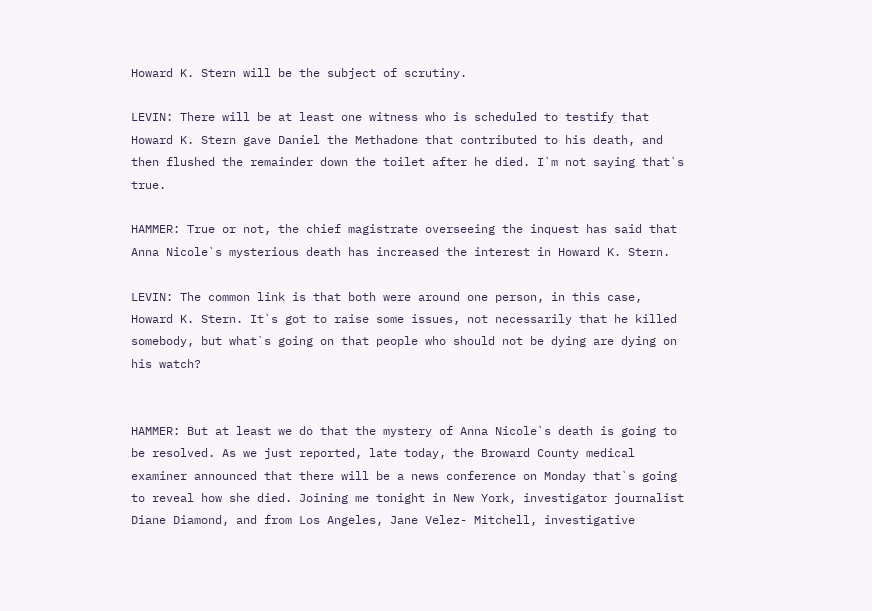Howard K. Stern will be the subject of scrutiny.

LEVIN: There will be at least one witness who is scheduled to testify that Howard K. Stern gave Daniel the Methadone that contributed to his death, and then flushed the remainder down the toilet after he died. I`m not saying that`s true.

HAMMER: True or not, the chief magistrate overseeing the inquest has said that Anna Nicole`s mysterious death has increased the interest in Howard K. Stern.

LEVIN: The common link is that both were around one person, in this case, Howard K. Stern. It`s got to raise some issues, not necessarily that he killed somebody, but what`s going on that people who should not be dying are dying on his watch?


HAMMER: But at least we do that the mystery of Anna Nicole`s death is going to be resolved. As we just reported, late today, the Broward County medical examiner announced that there will be a news conference on Monday that`s going to reveal how she died. Joining me tonight in New York, investigator journalist Diane Diamond, and from Los Angeles, Jane Velez- Mitchell, investigative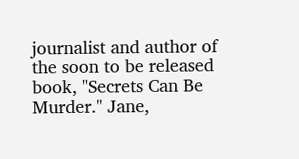journalist and author of the soon to be released book, "Secrets Can Be Murder." Jane,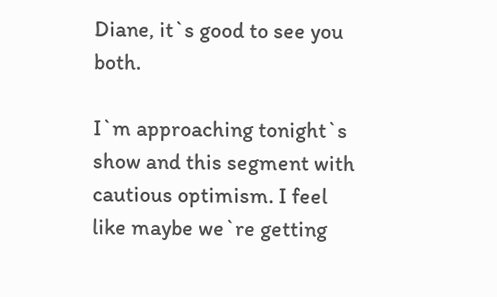Diane, it`s good to see you both.

I`m approaching tonight`s show and this segment with cautious optimism. I feel like maybe we`re getting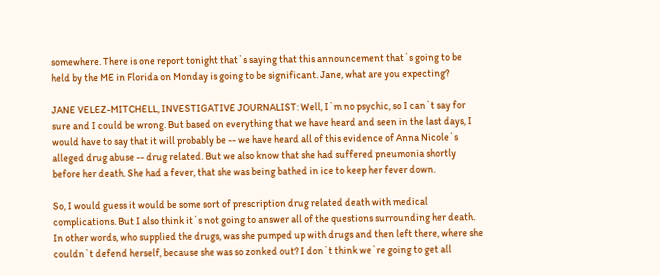somewhere. There is one report tonight that`s saying that this announcement that`s going to be held by the ME in Florida on Monday is going to be significant. Jane, what are you expecting?

JANE VELEZ-MITCHELL, INVESTIGATIVE JOURNALIST: Well, I`m no psychic, so I can`t say for sure and I could be wrong. But based on everything that we have heard and seen in the last days, I would have to say that it will probably be -- we have heard all of this evidence of Anna Nicole`s alleged drug abuse -- drug related. But we also know that she had suffered pneumonia shortly before her death. She had a fever, that she was being bathed in ice to keep her fever down.

So, I would guess it would be some sort of prescription drug related death with medical complications. But I also think it`s not going to answer all of the questions surrounding her death. In other words, who supplied the drugs, was she pumped up with drugs and then left there, where she couldn`t defend herself, because she was so zonked out? I don`t think we`re going to get all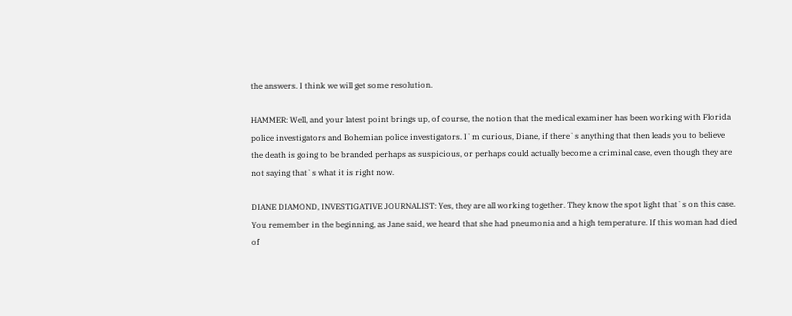the answers. I think we will get some resolution.

HAMMER: Well, and your latest point brings up, of course, the notion that the medical examiner has been working with Florida police investigators and Bohemian police investigators. I`m curious, Diane, if there`s anything that then leads you to believe the death is going to be branded perhaps as suspicious, or perhaps could actually become a criminal case, even though they are not saying that`s what it is right now.

DIANE DIAMOND, INVESTIGATIVE JOURNALIST: Yes, they are all working together. They know the spot light that`s on this case. You remember in the beginning, as Jane said, we heard that she had pneumonia and a high temperature. If this woman had died of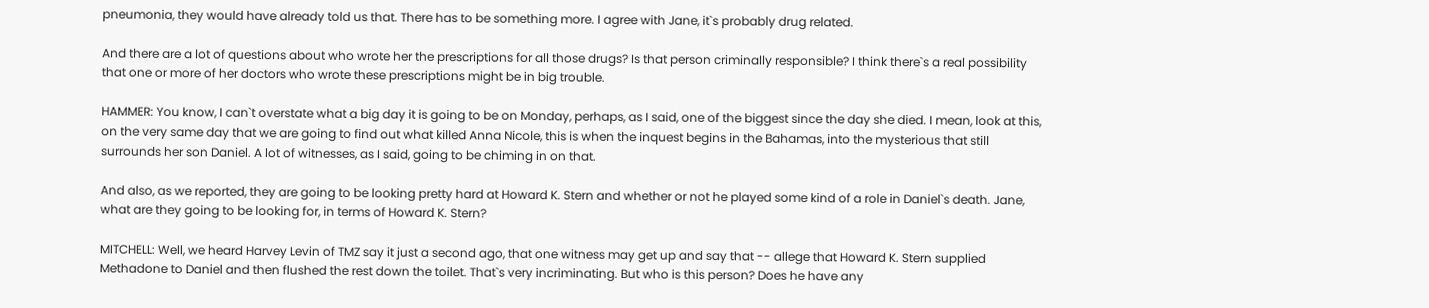pneumonia, they would have already told us that. There has to be something more. I agree with Jane, it`s probably drug related.

And there are a lot of questions about who wrote her the prescriptions for all those drugs? Is that person criminally responsible? I think there`s a real possibility that one or more of her doctors who wrote these prescriptions might be in big trouble.

HAMMER: You know, I can`t overstate what a big day it is going to be on Monday, perhaps, as I said, one of the biggest since the day she died. I mean, look at this, on the very same day that we are going to find out what killed Anna Nicole, this is when the inquest begins in the Bahamas, into the mysterious that still surrounds her son Daniel. A lot of witnesses, as I said, going to be chiming in on that.

And also, as we reported, they are going to be looking pretty hard at Howard K. Stern and whether or not he played some kind of a role in Daniel`s death. Jane, what are they going to be looking for, in terms of Howard K. Stern?

MITCHELL: Well, we heard Harvey Levin of TMZ say it just a second ago, that one witness may get up and say that -- allege that Howard K. Stern supplied Methadone to Daniel and then flushed the rest down the toilet. That`s very incriminating. But who is this person? Does he have any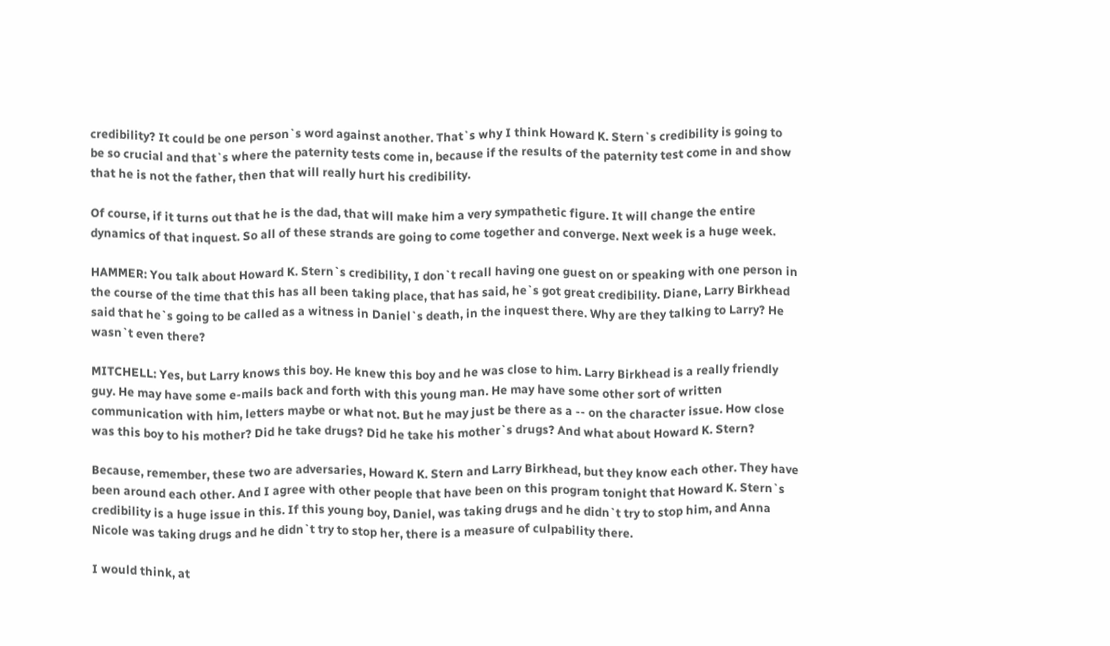credibility? It could be one person`s word against another. That`s why I think Howard K. Stern`s credibility is going to be so crucial and that`s where the paternity tests come in, because if the results of the paternity test come in and show that he is not the father, then that will really hurt his credibility.

Of course, if it turns out that he is the dad, that will make him a very sympathetic figure. It will change the entire dynamics of that inquest. So all of these strands are going to come together and converge. Next week is a huge week.

HAMMER: You talk about Howard K. Stern`s credibility, I don`t recall having one guest on or speaking with one person in the course of the time that this has all been taking place, that has said, he`s got great credibility. Diane, Larry Birkhead said that he`s going to be called as a witness in Daniel`s death, in the inquest there. Why are they talking to Larry? He wasn`t even there?

MITCHELL: Yes, but Larry knows this boy. He knew this boy and he was close to him. Larry Birkhead is a really friendly guy. He may have some e-mails back and forth with this young man. He may have some other sort of written communication with him, letters maybe or what not. But he may just be there as a -- on the character issue. How close was this boy to his mother? Did he take drugs? Did he take his mother`s drugs? And what about Howard K. Stern?

Because, remember, these two are adversaries, Howard K. Stern and Larry Birkhead, but they know each other. They have been around each other. And I agree with other people that have been on this program tonight that Howard K. Stern`s credibility is a huge issue in this. If this young boy, Daniel, was taking drugs and he didn`t try to stop him, and Anna Nicole was taking drugs and he didn`t try to stop her, there is a measure of culpability there.

I would think, at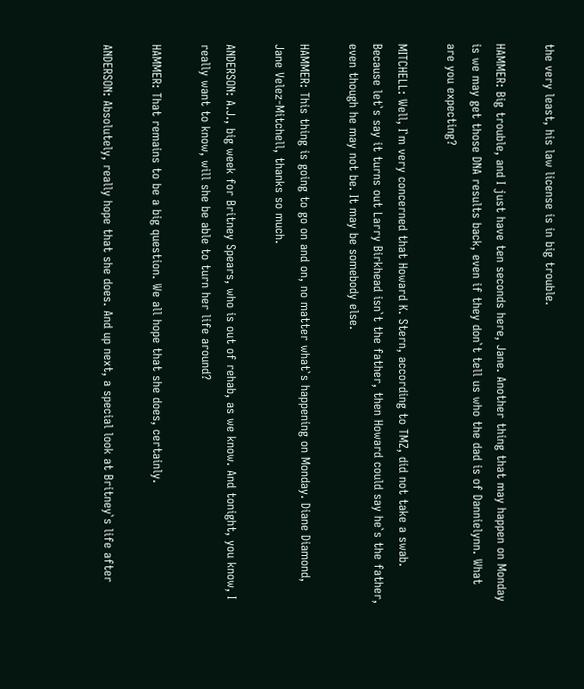the very least, his law license is in big trouble.

HAMMER: Big trouble, and I just have ten seconds here, Jane. Another thing that may happen on Monday is we may get those DNA results back, even if they don`t tell us who the dad is of Dannielynn. What are you expecting?

MITCHELL: Well, I`m very concerned that Howard K. Stern, according to TMZ, did not take a swab. Because let`s say it turns out Larry Birkhead isn`t the father, then Howard could say he`s the father, even though he may not be. It may be somebody else.

HAMMER: This thing is going to go on and on, no matter what`s happening on Monday. Diane Diamond, Jane Velez-Mitchell, thanks so much.

ANDERSON: A.J., big week for Britney Spears, who is out of rehab, as we know. And tonight, you know, I really want to know, will she be able to turn her life around?

HAMMER: That remains to be a big question. We all hope that she does, certainly.

ANDERSON: Absolutely, really hope that she does. And up next, a special look at Britney`s life after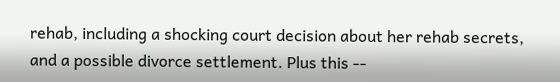rehab, including a shocking court decision about her rehab secrets, and a possible divorce settlement. Plus this --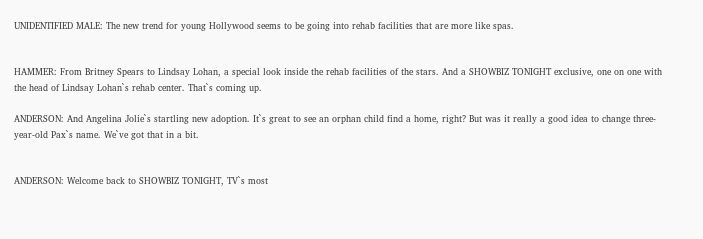UNIDENTIFIED MALE: The new trend for young Hollywood seems to be going into rehab facilities that are more like spas.


HAMMER: From Britney Spears to Lindsay Lohan, a special look inside the rehab facilities of the stars. And a SHOWBIZ TONIGHT exclusive, one on one with the head of Lindsay Lohan`s rehab center. That`s coming up.

ANDERSON: And Angelina Jolie`s startling new adoption. It`s great to see an orphan child find a home, right? But was it really a good idea to change three-year-old Pax`s name. We`ve got that in a bit.


ANDERSON: Welcome back to SHOWBIZ TONIGHT, TV`s most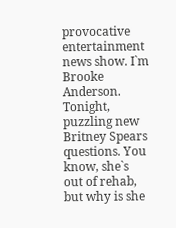provocative entertainment news show. I`m Brooke Anderson. Tonight, puzzling new Britney Spears questions. You know, she`s out of rehab, but why is she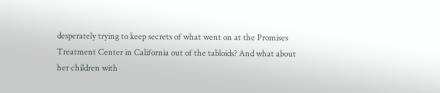desperately trying to keep secrets of what went on at the Promises Treatment Center in California out of the tabloids? And what about her children with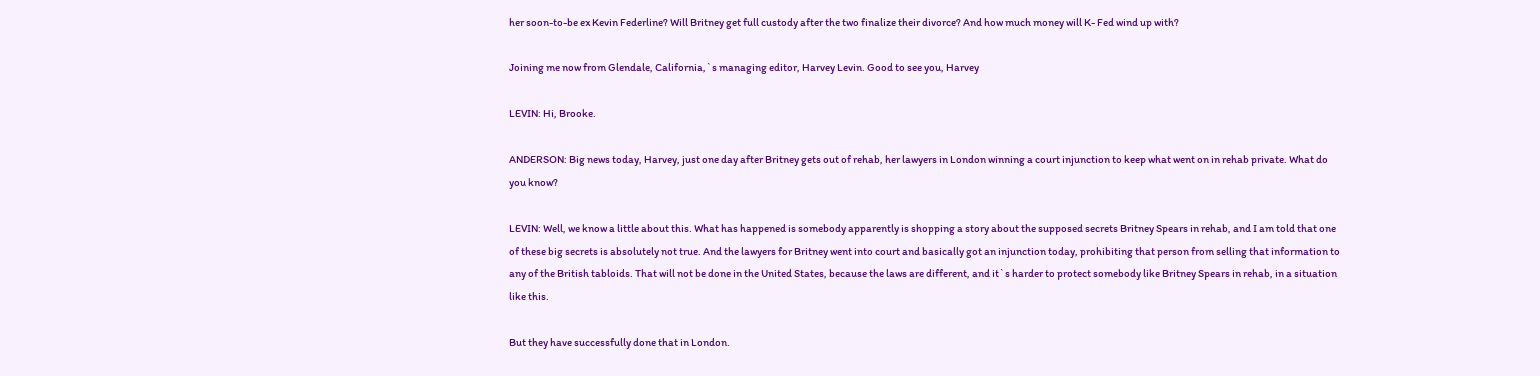her soon-to-be ex Kevin Federline? Will Britney get full custody after the two finalize their divorce? And how much money will K- Fed wind up with?

Joining me now from Glendale, California,`s managing editor, Harvey Levin. Good to see you, Harvey

LEVIN: Hi, Brooke.

ANDERSON: Big news today, Harvey, just one day after Britney gets out of rehab, her lawyers in London winning a court injunction to keep what went on in rehab private. What do you know?

LEVIN: Well, we know a little about this. What has happened is somebody apparently is shopping a story about the supposed secrets Britney Spears in rehab, and I am told that one of these big secrets is absolutely not true. And the lawyers for Britney went into court and basically got an injunction today, prohibiting that person from selling that information to any of the British tabloids. That will not be done in the United States, because the laws are different, and it`s harder to protect somebody like Britney Spears in rehab, in a situation like this.

But they have successfully done that in London.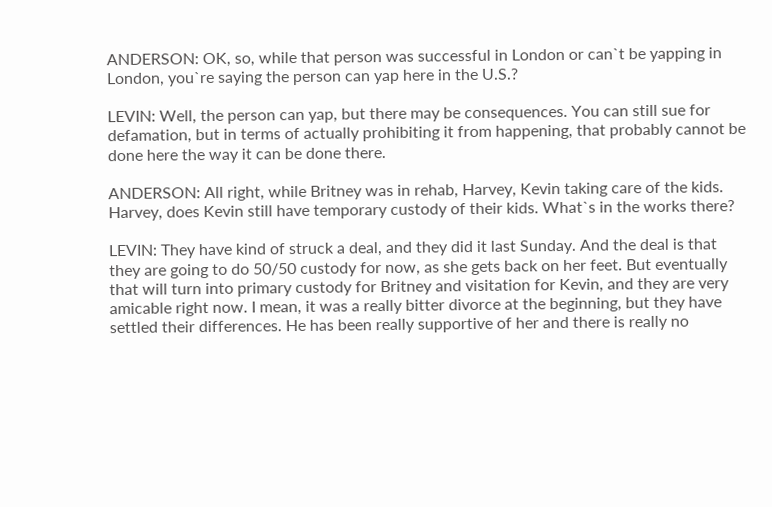ANDERSON: OK, so, while that person was successful in London or can`t be yapping in London, you`re saying the person can yap here in the U.S.?

LEVIN: Well, the person can yap, but there may be consequences. You can still sue for defamation, but in terms of actually prohibiting it from happening, that probably cannot be done here the way it can be done there.

ANDERSON: All right, while Britney was in rehab, Harvey, Kevin taking care of the kids. Harvey, does Kevin still have temporary custody of their kids. What`s in the works there?

LEVIN: They have kind of struck a deal, and they did it last Sunday. And the deal is that they are going to do 50/50 custody for now, as she gets back on her feet. But eventually that will turn into primary custody for Britney and visitation for Kevin, and they are very amicable right now. I mean, it was a really bitter divorce at the beginning, but they have settled their differences. He has been really supportive of her and there is really no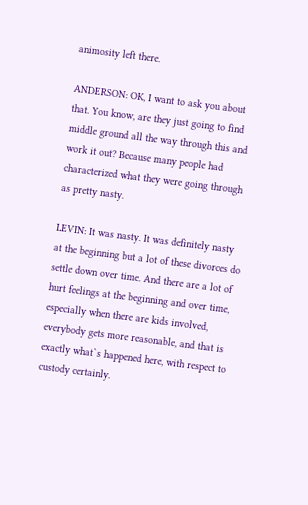animosity left there.

ANDERSON: OK, I want to ask you about that. You know, are they just going to find middle ground all the way through this and work it out? Because many people had characterized what they were going through as pretty nasty.

LEVIN: It was nasty. It was definitely nasty at the beginning but a lot of these divorces do settle down over time. And there are a lot of hurt feelings at the beginning and over time, especially when there are kids involved, everybody gets more reasonable, and that is exactly what`s happened here, with respect to custody certainly.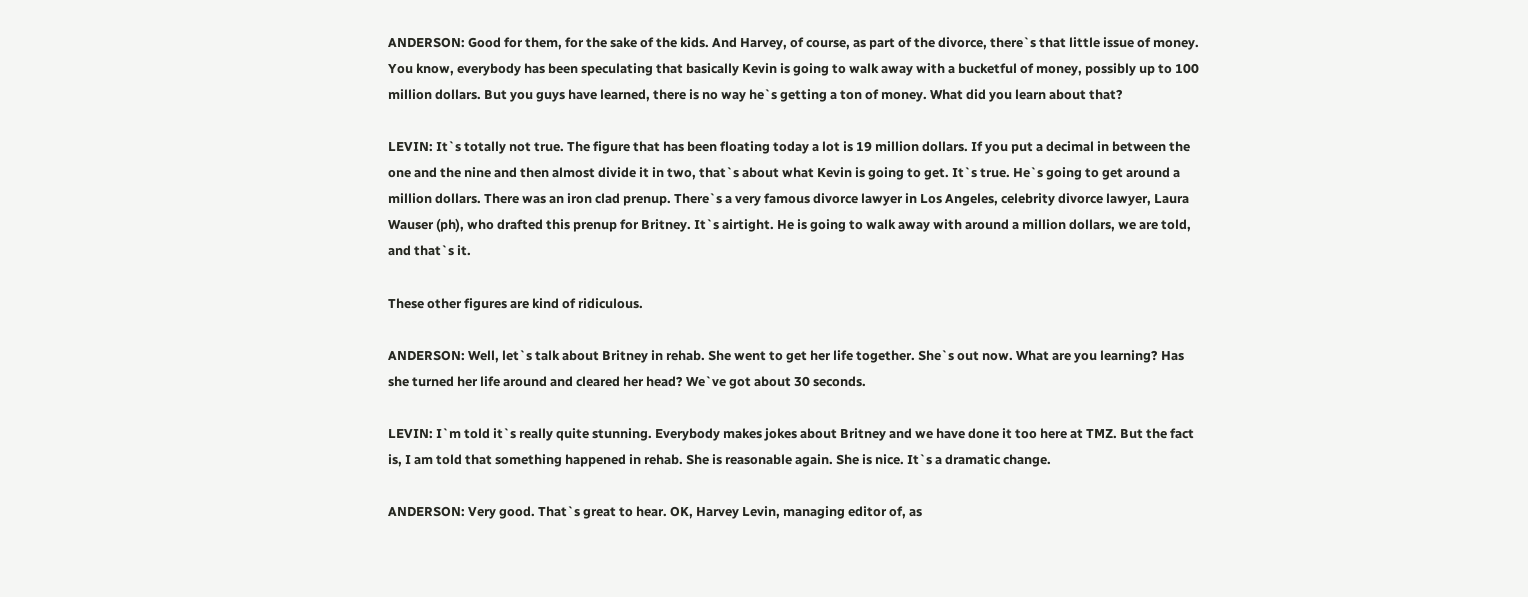ANDERSON: Good for them, for the sake of the kids. And Harvey, of course, as part of the divorce, there`s that little issue of money. You know, everybody has been speculating that basically Kevin is going to walk away with a bucketful of money, possibly up to 100 million dollars. But you guys have learned, there is no way he`s getting a ton of money. What did you learn about that?

LEVIN: It`s totally not true. The figure that has been floating today a lot is 19 million dollars. If you put a decimal in between the one and the nine and then almost divide it in two, that`s about what Kevin is going to get. It`s true. He`s going to get around a million dollars. There was an iron clad prenup. There`s a very famous divorce lawyer in Los Angeles, celebrity divorce lawyer, Laura Wauser (ph), who drafted this prenup for Britney. It`s airtight. He is going to walk away with around a million dollars, we are told, and that`s it.

These other figures are kind of ridiculous.

ANDERSON: Well, let`s talk about Britney in rehab. She went to get her life together. She`s out now. What are you learning? Has she turned her life around and cleared her head? We`ve got about 30 seconds.

LEVIN: I`m told it`s really quite stunning. Everybody makes jokes about Britney and we have done it too here at TMZ. But the fact is, I am told that something happened in rehab. She is reasonable again. She is nice. It`s a dramatic change.

ANDERSON: Very good. That`s great to hear. OK, Harvey Levin, managing editor of, as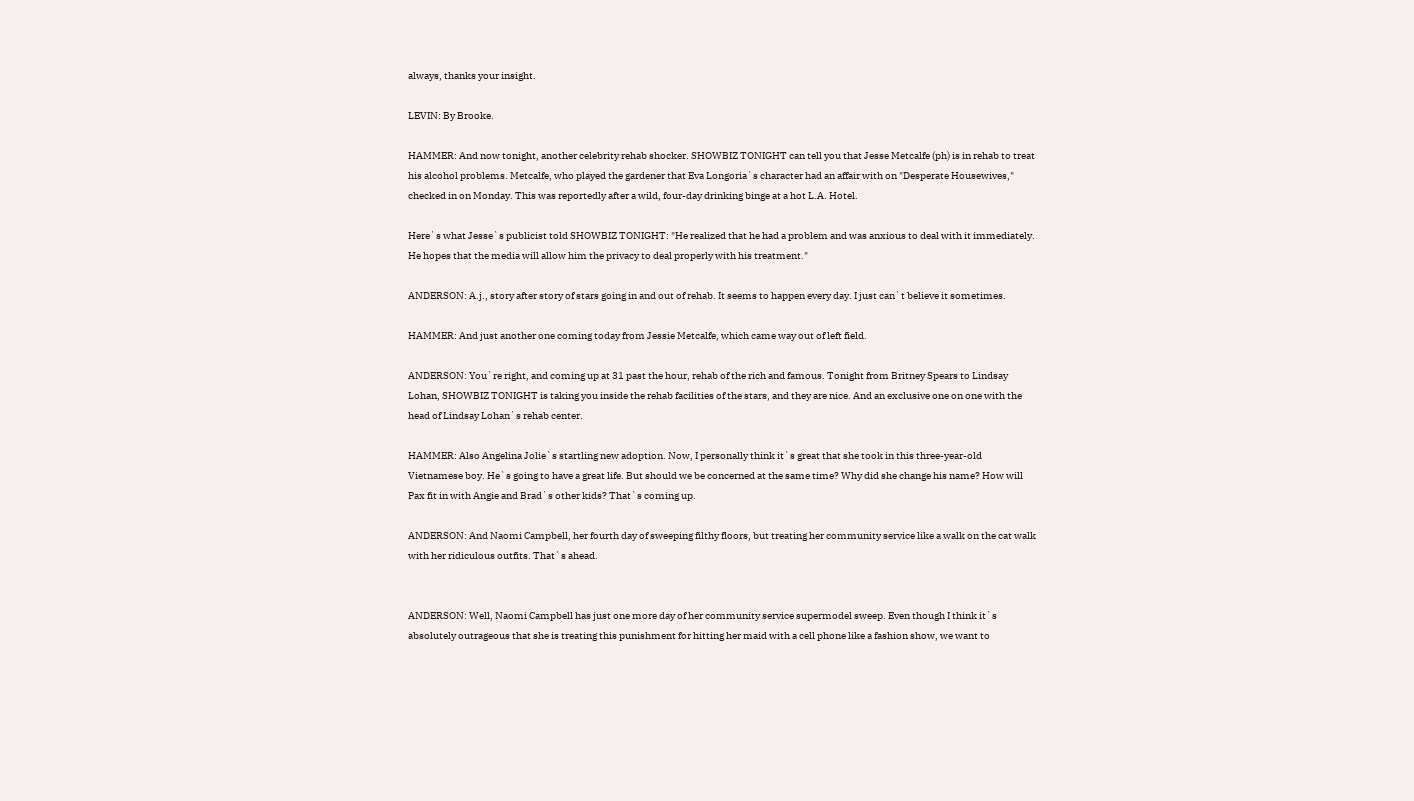always, thanks your insight.

LEVIN: By Brooke.

HAMMER: And now tonight, another celebrity rehab shocker. SHOWBIZ TONIGHT can tell you that Jesse Metcalfe (ph) is in rehab to treat his alcohol problems. Metcalfe, who played the gardener that Eva Longoria`s character had an affair with on "Desperate Housewives," checked in on Monday. This was reportedly after a wild, four-day drinking binge at a hot L.A. Hotel.

Here`s what Jesse`s publicist told SHOWBIZ TONIGHT: "He realized that he had a problem and was anxious to deal with it immediately. He hopes that the media will allow him the privacy to deal properly with his treatment."

ANDERSON: A.j., story after story of stars going in and out of rehab. It seems to happen every day. I just can`t believe it sometimes.

HAMMER: And just another one coming today from Jessie Metcalfe, which came way out of left field.

ANDERSON: You`re right, and coming up at 31 past the hour, rehab of the rich and famous. Tonight from Britney Spears to Lindsay Lohan, SHOWBIZ TONIGHT is taking you inside the rehab facilities of the stars, and they are nice. And an exclusive one on one with the head of Lindsay Lohan`s rehab center.

HAMMER: Also Angelina Jolie`s startling new adoption. Now, I personally think it`s great that she took in this three-year-old Vietnamese boy. He`s going to have a great life. But should we be concerned at the same time? Why did she change his name? How will Pax fit in with Angie and Brad`s other kids? That`s coming up.

ANDERSON: And Naomi Campbell, her fourth day of sweeping filthy floors, but treating her community service like a walk on the cat walk with her ridiculous outfits. That`s ahead.


ANDERSON: Well, Naomi Campbell has just one more day of her community service supermodel sweep. Even though I think it`s absolutely outrageous that she is treating this punishment for hitting her maid with a cell phone like a fashion show, we want to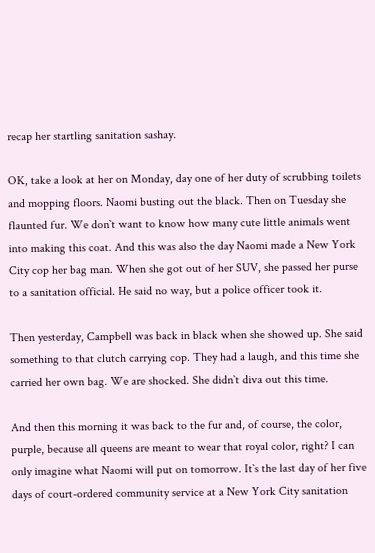recap her startling sanitation sashay.

OK, take a look at her on Monday, day one of her duty of scrubbing toilets and mopping floors. Naomi busting out the black. Then on Tuesday she flaunted fur. We don`t want to know how many cute little animals went into making this coat. And this was also the day Naomi made a New York City cop her bag man. When she got out of her SUV, she passed her purse to a sanitation official. He said no way, but a police officer took it.

Then yesterday, Campbell was back in black when she showed up. She said something to that clutch carrying cop. They had a laugh, and this time she carried her own bag. We are shocked. She didn`t diva out this time.

And then this morning it was back to the fur and, of course, the color, purple, because all queens are meant to wear that royal color, right? I can only imagine what Naomi will put on tomorrow. It`s the last day of her five days of court-ordered community service at a New York City sanitation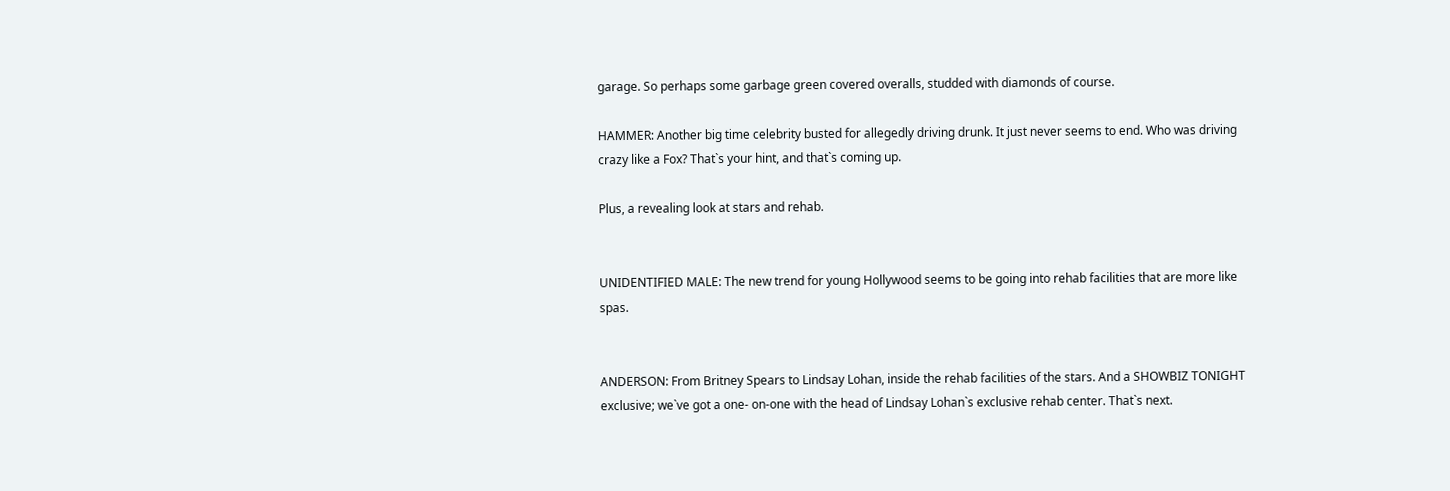garage. So perhaps some garbage green covered overalls, studded with diamonds of course.

HAMMER: Another big time celebrity busted for allegedly driving drunk. It just never seems to end. Who was driving crazy like a Fox? That`s your hint, and that`s coming up.

Plus, a revealing look at stars and rehab.


UNIDENTIFIED MALE: The new trend for young Hollywood seems to be going into rehab facilities that are more like spas.


ANDERSON: From Britney Spears to Lindsay Lohan, inside the rehab facilities of the stars. And a SHOWBIZ TONIGHT exclusive; we`ve got a one- on-one with the head of Lindsay Lohan`s exclusive rehab center. That`s next.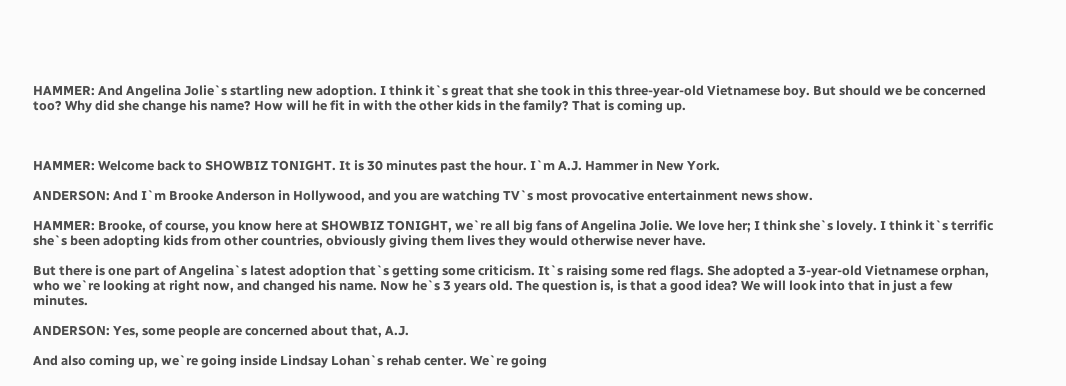HAMMER: And Angelina Jolie`s startling new adoption. I think it`s great that she took in this three-year-old Vietnamese boy. But should we be concerned too? Why did she change his name? How will he fit in with the other kids in the family? That is coming up.



HAMMER: Welcome back to SHOWBIZ TONIGHT. It is 30 minutes past the hour. I`m A.J. Hammer in New York.

ANDERSON: And I`m Brooke Anderson in Hollywood, and you are watching TV`s most provocative entertainment news show.

HAMMER: Brooke, of course, you know here at SHOWBIZ TONIGHT, we`re all big fans of Angelina Jolie. We love her; I think she`s lovely. I think it`s terrific she`s been adopting kids from other countries, obviously giving them lives they would otherwise never have.

But there is one part of Angelina`s latest adoption that`s getting some criticism. It`s raising some red flags. She adopted a 3-year-old Vietnamese orphan, who we`re looking at right now, and changed his name. Now he`s 3 years old. The question is, is that a good idea? We will look into that in just a few minutes.

ANDERSON: Yes, some people are concerned about that, A.J.

And also coming up, we`re going inside Lindsay Lohan`s rehab center. We`re going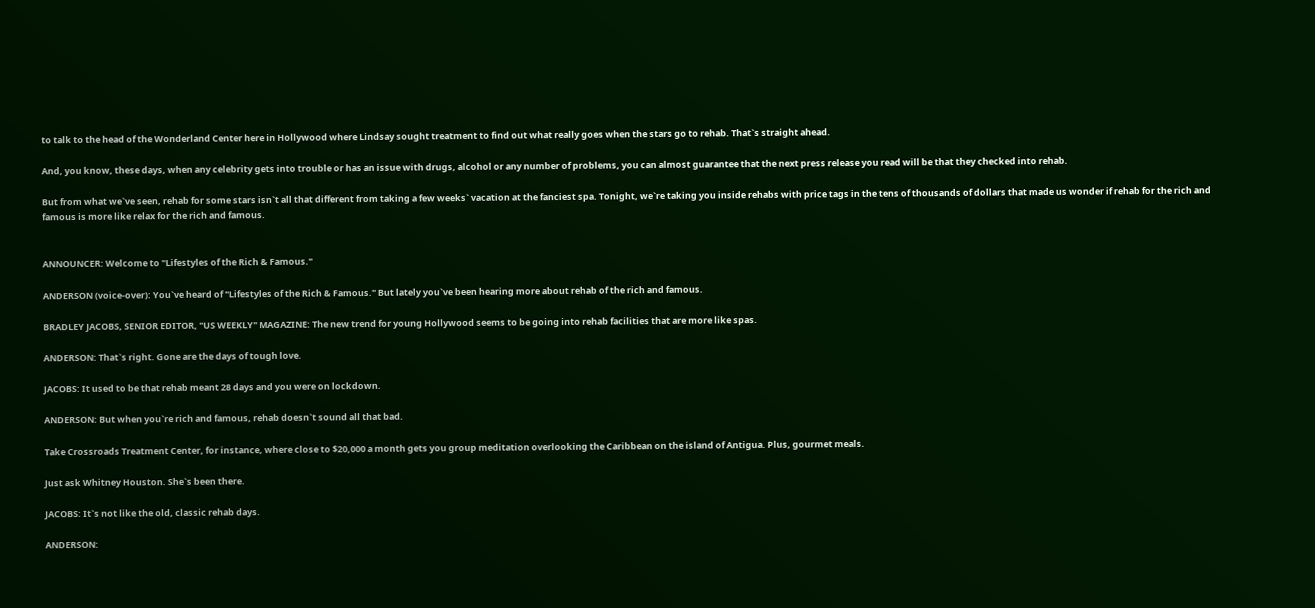to talk to the head of the Wonderland Center here in Hollywood where Lindsay sought treatment to find out what really goes when the stars go to rehab. That`s straight ahead.

And, you know, these days, when any celebrity gets into trouble or has an issue with drugs, alcohol or any number of problems, you can almost guarantee that the next press release you read will be that they checked into rehab.

But from what we`ve seen, rehab for some stars isn`t all that different from taking a few weeks` vacation at the fanciest spa. Tonight, we`re taking you inside rehabs with price tags in the tens of thousands of dollars that made us wonder if rehab for the rich and famous is more like relax for the rich and famous.


ANNOUNCER: Welcome to "Lifestyles of the Rich & Famous."

ANDERSON (voice-over): You`ve heard of "Lifestyles of the Rich & Famous." But lately you`ve been hearing more about rehab of the rich and famous.

BRADLEY JACOBS, SENIOR EDITOR, "US WEEKLY" MAGAZINE: The new trend for young Hollywood seems to be going into rehab facilities that are more like spas.

ANDERSON: That`s right. Gone are the days of tough love.

JACOBS: It used to be that rehab meant 28 days and you were on lockdown.

ANDERSON: But when you`re rich and famous, rehab doesn`t sound all that bad.

Take Crossroads Treatment Center, for instance, where close to $20,000 a month gets you group meditation overlooking the Caribbean on the island of Antigua. Plus, gourmet meals.

Just ask Whitney Houston. She`s been there.

JACOBS: It`s not like the old, classic rehab days.

ANDERSON: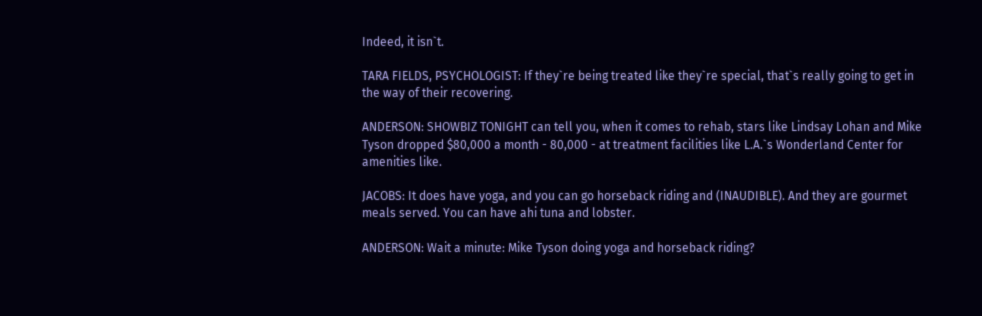Indeed, it isn`t.

TARA FIELDS, PSYCHOLOGIST: If they`re being treated like they`re special, that`s really going to get in the way of their recovering.

ANDERSON: SHOWBIZ TONIGHT can tell you, when it comes to rehab, stars like Lindsay Lohan and Mike Tyson dropped $80,000 a month - 80,000 - at treatment facilities like L.A.`s Wonderland Center for amenities like.

JACOBS: It does have yoga, and you can go horseback riding and (INAUDIBLE). And they are gourmet meals served. You can have ahi tuna and lobster.

ANDERSON: Wait a minute: Mike Tyson doing yoga and horseback riding?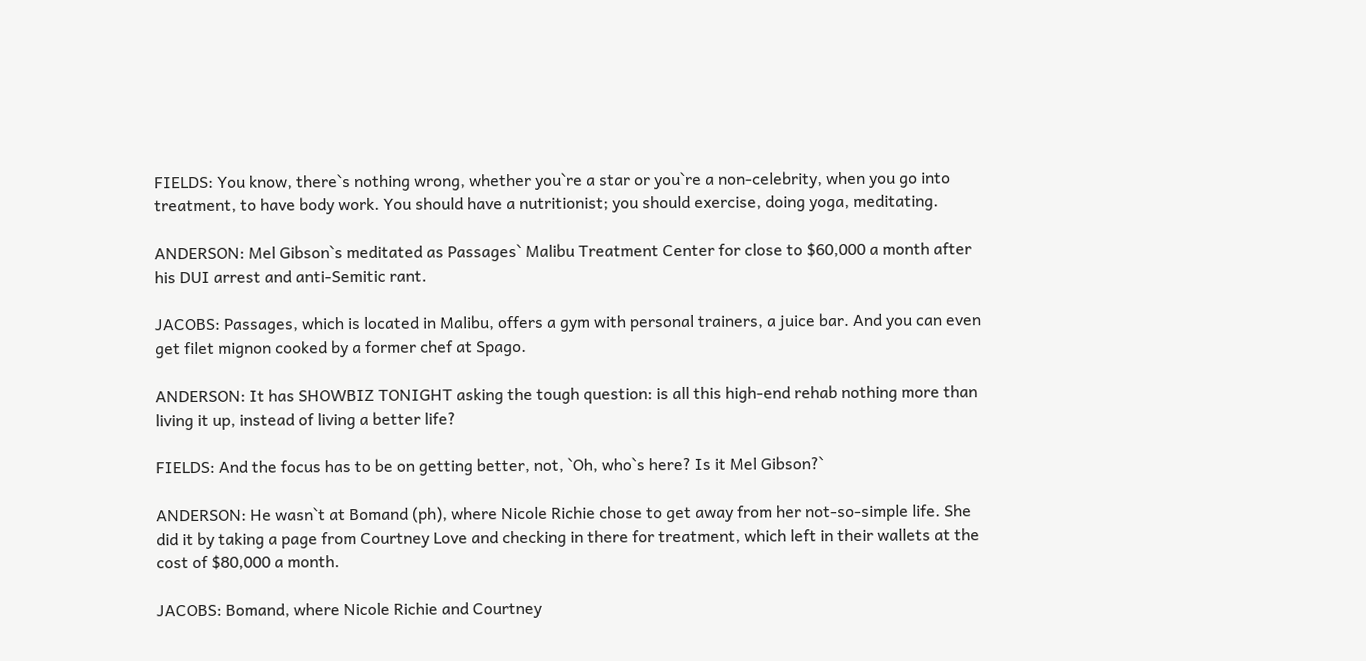FIELDS: You know, there`s nothing wrong, whether you`re a star or you`re a non-celebrity, when you go into treatment, to have body work. You should have a nutritionist; you should exercise, doing yoga, meditating.

ANDERSON: Mel Gibson`s meditated as Passages` Malibu Treatment Center for close to $60,000 a month after his DUI arrest and anti-Semitic rant.

JACOBS: Passages, which is located in Malibu, offers a gym with personal trainers, a juice bar. And you can even get filet mignon cooked by a former chef at Spago.

ANDERSON: It has SHOWBIZ TONIGHT asking the tough question: is all this high-end rehab nothing more than living it up, instead of living a better life?

FIELDS: And the focus has to be on getting better, not, `Oh, who`s here? Is it Mel Gibson?`

ANDERSON: He wasn`t at Bomand (ph), where Nicole Richie chose to get away from her not-so-simple life. She did it by taking a page from Courtney Love and checking in there for treatment, which left in their wallets at the cost of $80,000 a month.

JACOBS: Bomand, where Nicole Richie and Courtney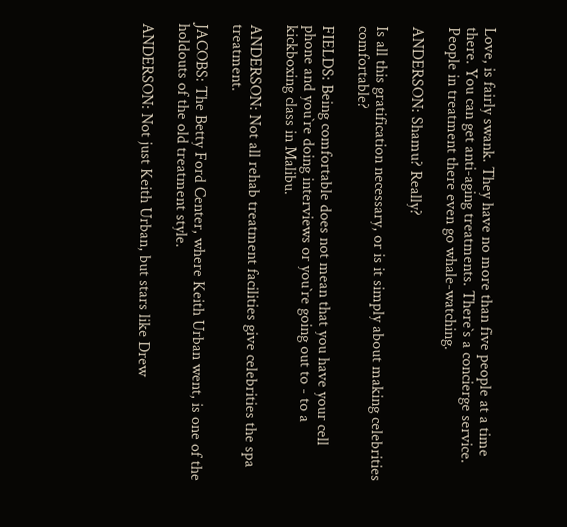Love, is fairly swank. They have no more than five people at a time there. You can get anti-aging treatments. There`s a concierge service. People in treatment there even go whale-watching.

ANDERSON: Shamu? Really?

Is all this gratification necessary, or is it simply about making celebrities comfortable?

FIELDS: Being comfortable does not mean that you have your cell phone and you`re doing interviews or you`re going out to - to a kickboxing class in Malibu.

ANDERSON: Not all rehab treatment facilities give celebrities the spa treatment.

JACOBS: The Betty Ford Center, where Keith Urban went, is one of the holdouts of the old treatment style.

ANDERSON: Not just Keith Urban, but stars like Drew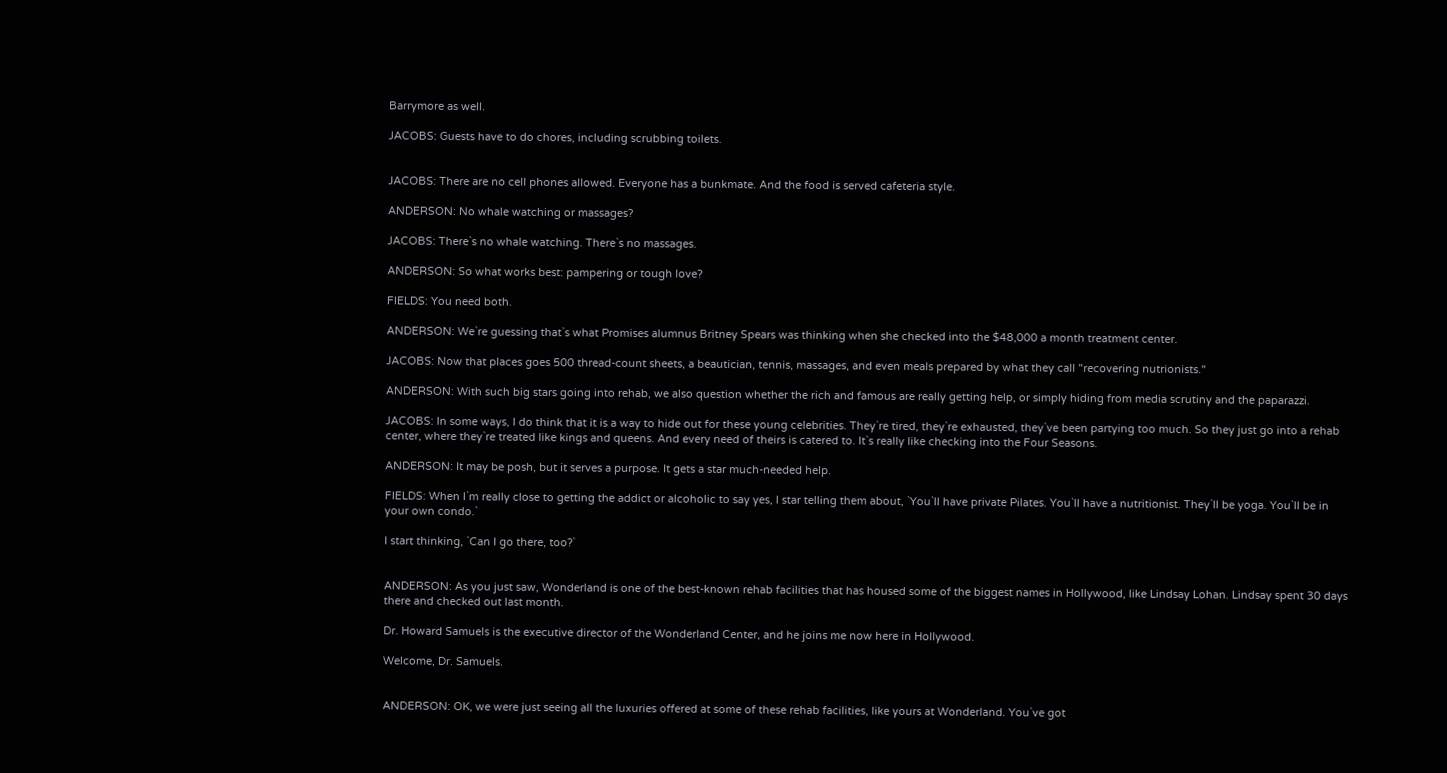Barrymore as well.

JACOBS: Guests have to do chores, including scrubbing toilets.


JACOBS: There are no cell phones allowed. Everyone has a bunkmate. And the food is served cafeteria style.

ANDERSON: No whale watching or massages?

JACOBS: There`s no whale watching. There`s no massages.

ANDERSON: So what works best: pampering or tough love?

FIELDS: You need both.

ANDERSON: We`re guessing that`s what Promises alumnus Britney Spears was thinking when she checked into the $48,000 a month treatment center.

JACOBS: Now that places goes 500 thread-count sheets, a beautician, tennis, massages, and even meals prepared by what they call "recovering nutrionists."

ANDERSON: With such big stars going into rehab, we also question whether the rich and famous are really getting help, or simply hiding from media scrutiny and the paparazzi.

JACOBS: In some ways, I do think that it is a way to hide out for these young celebrities. They`re tired, they`re exhausted, they`ve been partying too much. So they just go into a rehab center, where they`re treated like kings and queens. And every need of theirs is catered to. It`s really like checking into the Four Seasons.

ANDERSON: It may be posh, but it serves a purpose. It gets a star much-needed help.

FIELDS: When I`m really close to getting the addict or alcoholic to say yes, I star telling them about, `You`ll have private Pilates. You`ll have a nutritionist. They`ll be yoga. You`ll be in your own condo.`

I start thinking, `Can I go there, too?`


ANDERSON: As you just saw, Wonderland is one of the best-known rehab facilities that has housed some of the biggest names in Hollywood, like Lindsay Lohan. Lindsay spent 30 days there and checked out last month.

Dr. Howard Samuels is the executive director of the Wonderland Center, and he joins me now here in Hollywood.

Welcome, Dr. Samuels.


ANDERSON: OK, we were just seeing all the luxuries offered at some of these rehab facilities, like yours at Wonderland. You`ve got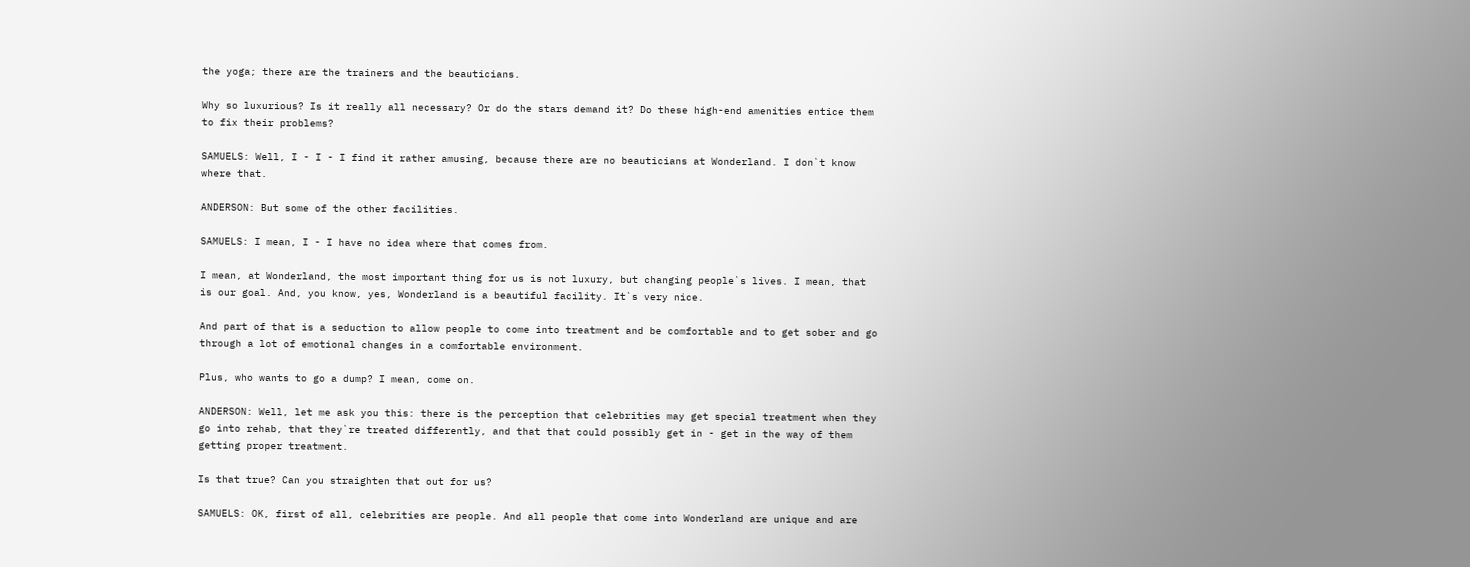the yoga; there are the trainers and the beauticians.

Why so luxurious? Is it really all necessary? Or do the stars demand it? Do these high-end amenities entice them to fix their problems?

SAMUELS: Well, I - I - I find it rather amusing, because there are no beauticians at Wonderland. I don`t know where that.

ANDERSON: But some of the other facilities.

SAMUELS: I mean, I - I have no idea where that comes from.

I mean, at Wonderland, the most important thing for us is not luxury, but changing people`s lives. I mean, that is our goal. And, you know, yes, Wonderland is a beautiful facility. It`s very nice.

And part of that is a seduction to allow people to come into treatment and be comfortable and to get sober and go through a lot of emotional changes in a comfortable environment.

Plus, who wants to go a dump? I mean, come on.

ANDERSON: Well, let me ask you this: there is the perception that celebrities may get special treatment when they go into rehab, that they`re treated differently, and that that could possibly get in - get in the way of them getting proper treatment.

Is that true? Can you straighten that out for us?

SAMUELS: OK, first of all, celebrities are people. And all people that come into Wonderland are unique and are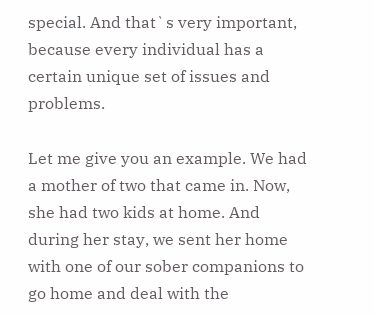special. And that`s very important, because every individual has a certain unique set of issues and problems.

Let me give you an example. We had a mother of two that came in. Now, she had two kids at home. And during her stay, we sent her home with one of our sober companions to go home and deal with the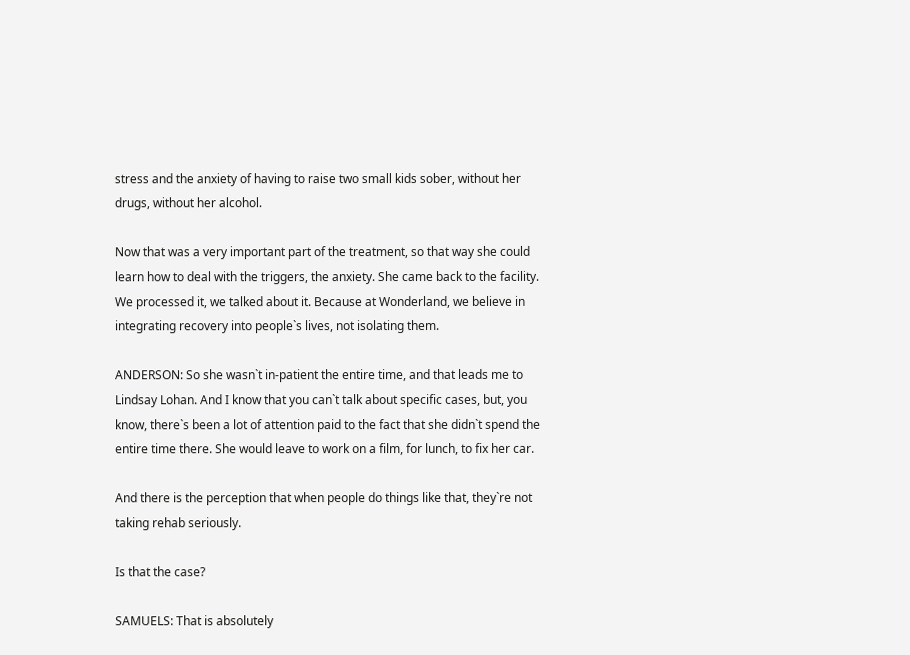stress and the anxiety of having to raise two small kids sober, without her drugs, without her alcohol.

Now that was a very important part of the treatment, so that way she could learn how to deal with the triggers, the anxiety. She came back to the facility. We processed it, we talked about it. Because at Wonderland, we believe in integrating recovery into people`s lives, not isolating them.

ANDERSON: So she wasn`t in-patient the entire time, and that leads me to Lindsay Lohan. And I know that you can`t talk about specific cases, but, you know, there`s been a lot of attention paid to the fact that she didn`t spend the entire time there. She would leave to work on a film, for lunch, to fix her car.

And there is the perception that when people do things like that, they`re not taking rehab seriously.

Is that the case?

SAMUELS: That is absolutely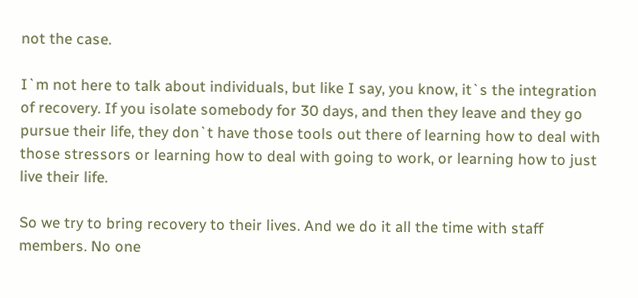not the case.

I`m not here to talk about individuals, but like I say, you know, it`s the integration of recovery. If you isolate somebody for 30 days, and then they leave and they go pursue their life, they don`t have those tools out there of learning how to deal with those stressors or learning how to deal with going to work, or learning how to just live their life.

So we try to bring recovery to their lives. And we do it all the time with staff members. No one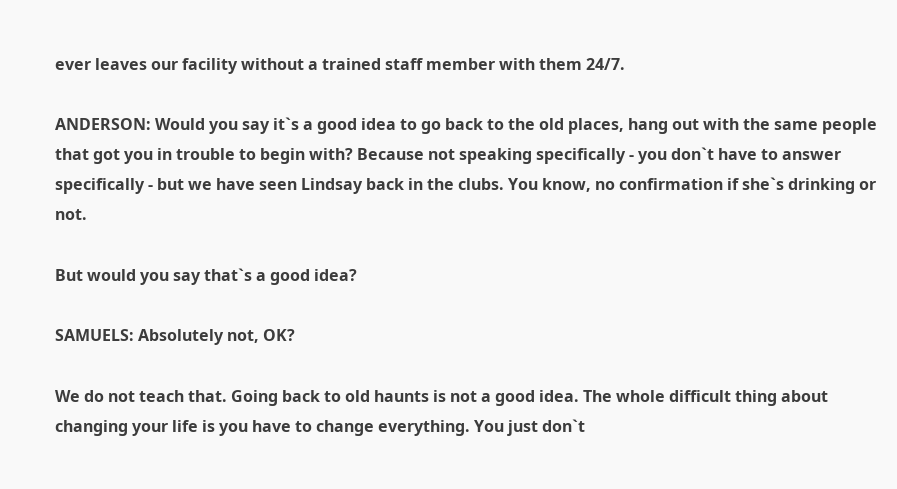ever leaves our facility without a trained staff member with them 24/7.

ANDERSON: Would you say it`s a good idea to go back to the old places, hang out with the same people that got you in trouble to begin with? Because not speaking specifically - you don`t have to answer specifically - but we have seen Lindsay back in the clubs. You know, no confirmation if she`s drinking or not.

But would you say that`s a good idea?

SAMUELS: Absolutely not, OK?

We do not teach that. Going back to old haunts is not a good idea. The whole difficult thing about changing your life is you have to change everything. You just don`t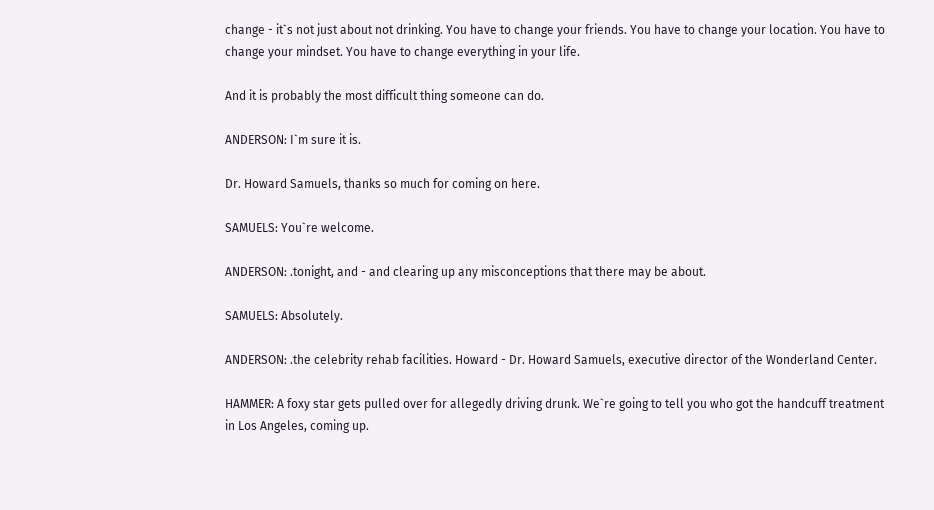change - it`s not just about not drinking. You have to change your friends. You have to change your location. You have to change your mindset. You have to change everything in your life.

And it is probably the most difficult thing someone can do.

ANDERSON: I`m sure it is.

Dr. Howard Samuels, thanks so much for coming on here.

SAMUELS: You`re welcome.

ANDERSON: .tonight, and - and clearing up any misconceptions that there may be about.

SAMUELS: Absolutely.

ANDERSON: .the celebrity rehab facilities. Howard - Dr. Howard Samuels, executive director of the Wonderland Center.

HAMMER: A foxy star gets pulled over for allegedly driving drunk. We`re going to tell you who got the handcuff treatment in Los Angeles, coming up.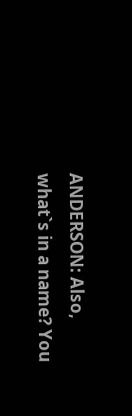ANDERSON: Also, what`s in a name? You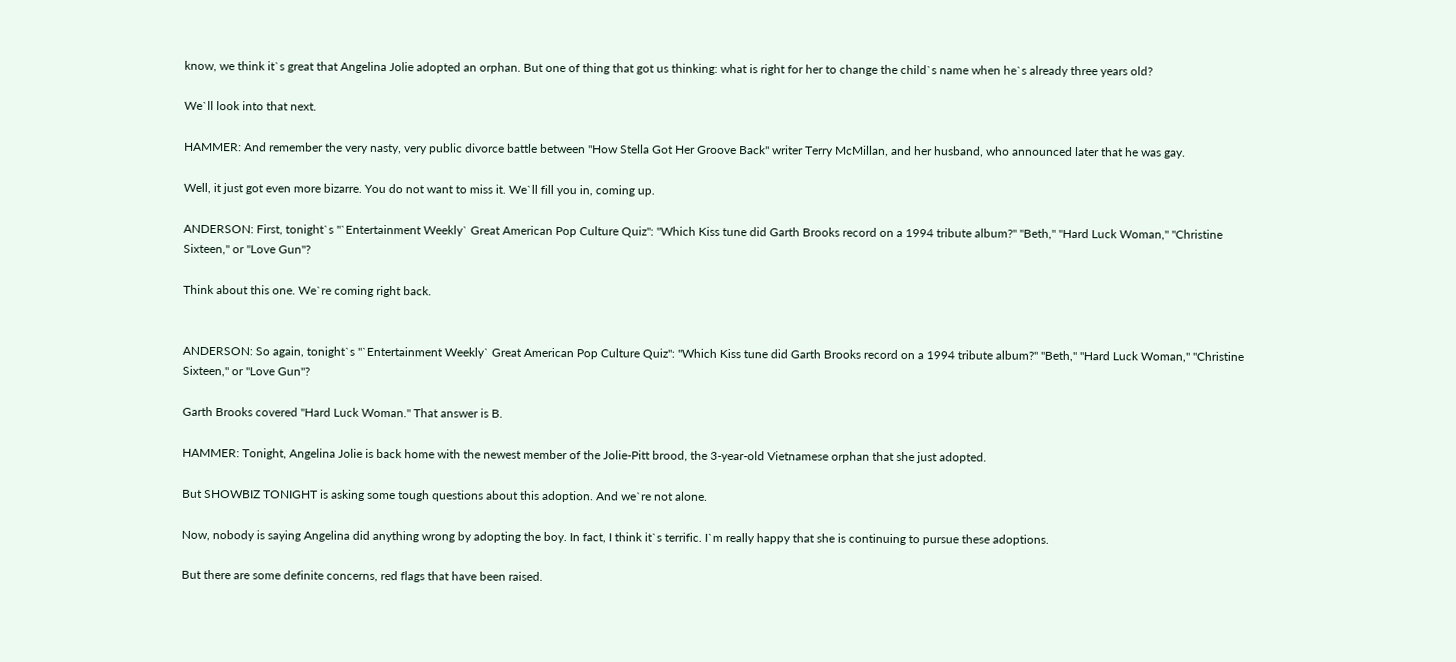know, we think it`s great that Angelina Jolie adopted an orphan. But one of thing that got us thinking: what is right for her to change the child`s name when he`s already three years old?

We`ll look into that next.

HAMMER: And remember the very nasty, very public divorce battle between "How Stella Got Her Groove Back" writer Terry McMillan, and her husband, who announced later that he was gay.

Well, it just got even more bizarre. You do not want to miss it. We`ll fill you in, coming up.

ANDERSON: First, tonight`s "`Entertainment Weekly` Great American Pop Culture Quiz": "Which Kiss tune did Garth Brooks record on a 1994 tribute album?" "Beth," "Hard Luck Woman," "Christine Sixteen," or "Love Gun"?

Think about this one. We`re coming right back.


ANDERSON: So again, tonight`s "`Entertainment Weekly` Great American Pop Culture Quiz": "Which Kiss tune did Garth Brooks record on a 1994 tribute album?" "Beth," "Hard Luck Woman," "Christine Sixteen," or "Love Gun"?

Garth Brooks covered "Hard Luck Woman." That answer is B.

HAMMER: Tonight, Angelina Jolie is back home with the newest member of the Jolie-Pitt brood, the 3-year-old Vietnamese orphan that she just adopted.

But SHOWBIZ TONIGHT is asking some tough questions about this adoption. And we`re not alone.

Now, nobody is saying Angelina did anything wrong by adopting the boy. In fact, I think it`s terrific. I`m really happy that she is continuing to pursue these adoptions.

But there are some definite concerns, red flags that have been raised.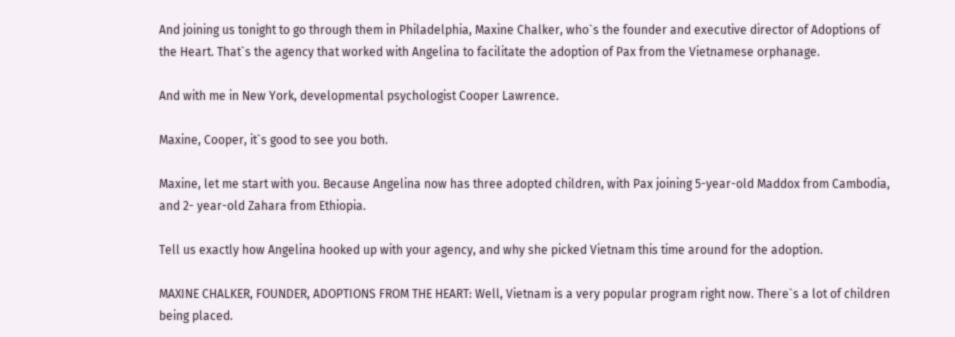And joining us tonight to go through them in Philadelphia, Maxine Chalker, who`s the founder and executive director of Adoptions of the Heart. That`s the agency that worked with Angelina to facilitate the adoption of Pax from the Vietnamese orphanage.

And with me in New York, developmental psychologist Cooper Lawrence.

Maxine, Cooper, it`s good to see you both.

Maxine, let me start with you. Because Angelina now has three adopted children, with Pax joining 5-year-old Maddox from Cambodia, and 2- year-old Zahara from Ethiopia.

Tell us exactly how Angelina hooked up with your agency, and why she picked Vietnam this time around for the adoption.

MAXINE CHALKER, FOUNDER, ADOPTIONS FROM THE HEART: Well, Vietnam is a very popular program right now. There`s a lot of children being placed.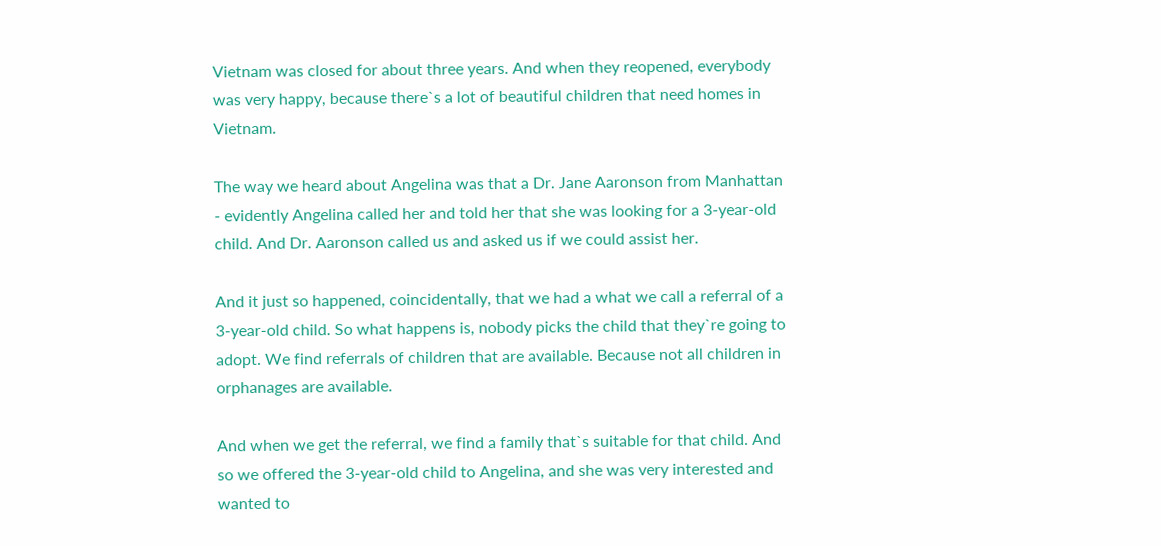Vietnam was closed for about three years. And when they reopened, everybody was very happy, because there`s a lot of beautiful children that need homes in Vietnam.

The way we heard about Angelina was that a Dr. Jane Aaronson from Manhattan - evidently Angelina called her and told her that she was looking for a 3-year-old child. And Dr. Aaronson called us and asked us if we could assist her.

And it just so happened, coincidentally, that we had a what we call a referral of a 3-year-old child. So what happens is, nobody picks the child that they`re going to adopt. We find referrals of children that are available. Because not all children in orphanages are available.

And when we get the referral, we find a family that`s suitable for that child. And so we offered the 3-year-old child to Angelina, and she was very interested and wanted to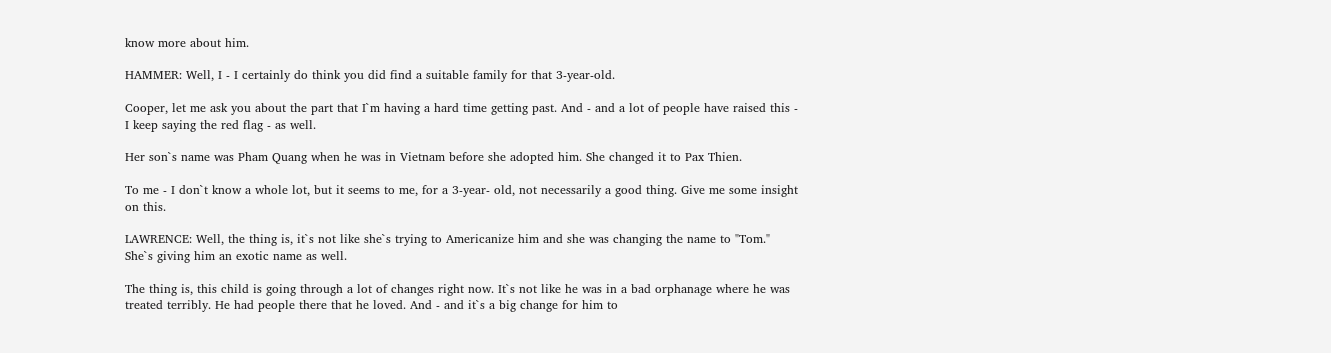know more about him.

HAMMER: Well, I - I certainly do think you did find a suitable family for that 3-year-old.

Cooper, let me ask you about the part that I`m having a hard time getting past. And - and a lot of people have raised this - I keep saying the red flag - as well.

Her son`s name was Pham Quang when he was in Vietnam before she adopted him. She changed it to Pax Thien.

To me - I don`t know a whole lot, but it seems to me, for a 3-year- old, not necessarily a good thing. Give me some insight on this.

LAWRENCE: Well, the thing is, it`s not like she`s trying to Americanize him and she was changing the name to "Tom." She`s giving him an exotic name as well.

The thing is, this child is going through a lot of changes right now. It`s not like he was in a bad orphanage where he was treated terribly. He had people there that he loved. And - and it`s a big change for him to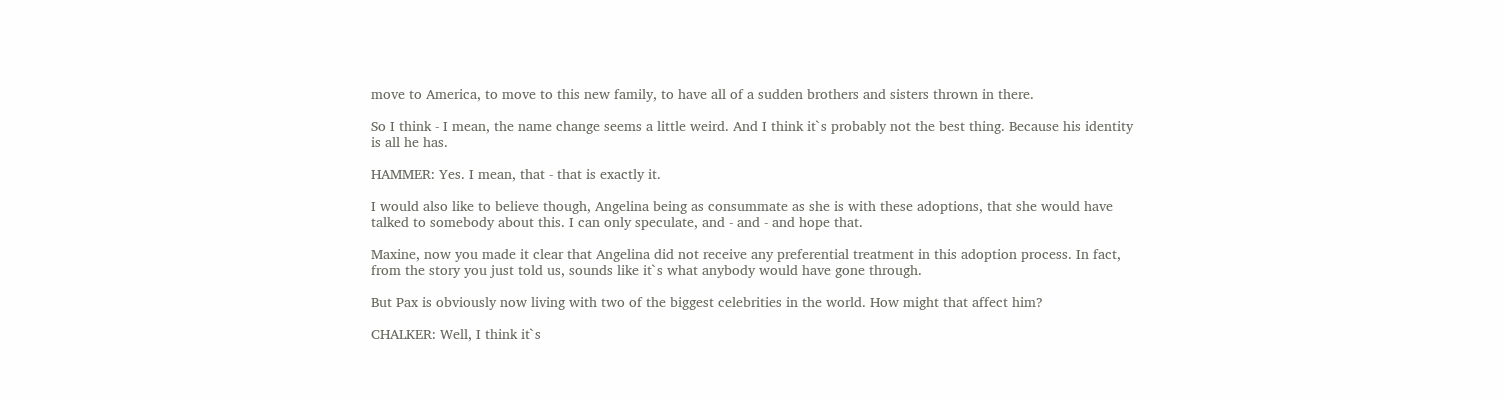move to America, to move to this new family, to have all of a sudden brothers and sisters thrown in there.

So I think - I mean, the name change seems a little weird. And I think it`s probably not the best thing. Because his identity is all he has.

HAMMER: Yes. I mean, that - that is exactly it.

I would also like to believe though, Angelina being as consummate as she is with these adoptions, that she would have talked to somebody about this. I can only speculate, and - and - and hope that.

Maxine, now you made it clear that Angelina did not receive any preferential treatment in this adoption process. In fact, from the story you just told us, sounds like it`s what anybody would have gone through.

But Pax is obviously now living with two of the biggest celebrities in the world. How might that affect him?

CHALKER: Well, I think it`s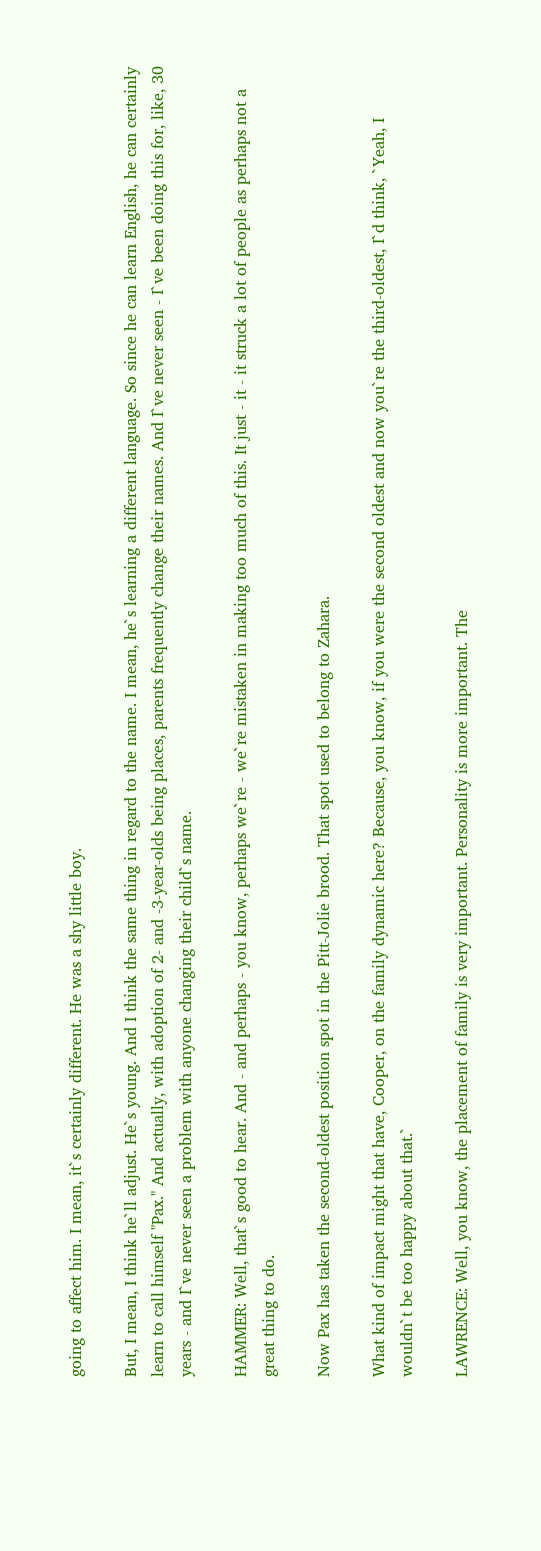going to affect him. I mean, it`s certainly different. He was a shy little boy.

But, I mean, I think he`ll adjust. He`s young. And I think the same thing in regard to the name. I mean, he`s learning a different language. So since he can learn English, he can certainly learn to call himself "Pax." And actually, with adoption of 2- and -3-year-olds being places, parents frequently change their names. And I`ve never seen - I`ve been doing this for, like, 30 years - and I`ve never seen a problem with anyone changing their child`s name.

HAMMER: Well, that`s good to hear. And - and perhaps - you know, perhaps we`re - we`re mistaken in making too much of this. It just - it - it struck a lot of people as perhaps not a great thing to do.

Now Pax has taken the second-oldest position spot in the Pitt-Jolie brood. That spot used to belong to Zahara.

What kind of impact might that have, Cooper, on the family dynamic here? Because, you know, if you were the second oldest and now you`re the third-oldest, I`d think, `Yeah, I wouldn`t be too happy about that.`

LAWRENCE: Well, you know, the placement of family is very important. Personality is more important. The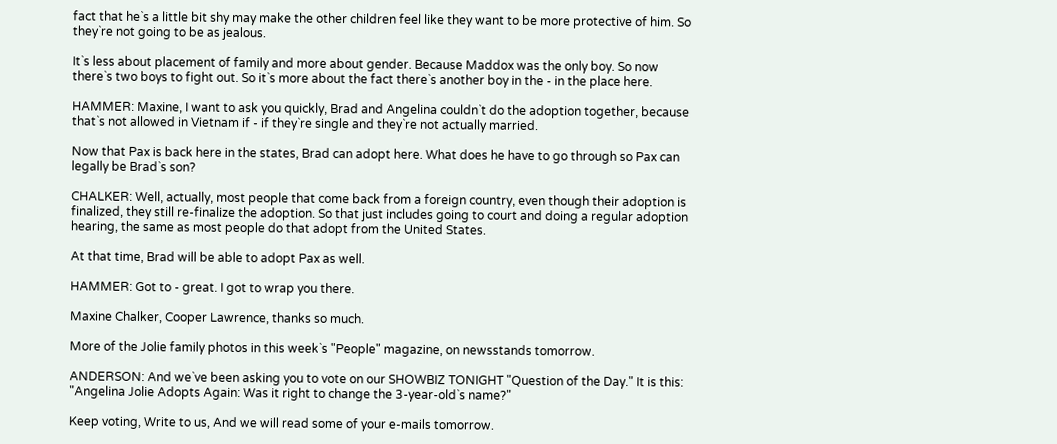fact that he`s a little bit shy may make the other children feel like they want to be more protective of him. So they`re not going to be as jealous.

It`s less about placement of family and more about gender. Because Maddox was the only boy. So now there`s two boys to fight out. So it`s more about the fact there`s another boy in the - in the place here.

HAMMER: Maxine, I want to ask you quickly, Brad and Angelina couldn`t do the adoption together, because that`s not allowed in Vietnam if - if they`re single and they`re not actually married.

Now that Pax is back here in the states, Brad can adopt here. What does he have to go through so Pax can legally be Brad`s son?

CHALKER: Well, actually, most people that come back from a foreign country, even though their adoption is finalized, they still re-finalize the adoption. So that just includes going to court and doing a regular adoption hearing, the same as most people do that adopt from the United States.

At that time, Brad will be able to adopt Pax as well.

HAMMER: Got to - great. I got to wrap you there.

Maxine Chalker, Cooper Lawrence, thanks so much.

More of the Jolie family photos in this week`s "People" magazine, on newsstands tomorrow.

ANDERSON: And we`ve been asking you to vote on our SHOWBIZ TONIGHT "Question of the Day." It is this: "Angelina Jolie Adopts Again: Was it right to change the 3-year-old`s name?"

Keep voting, Write to us, And we will read some of your e-mails tomorrow.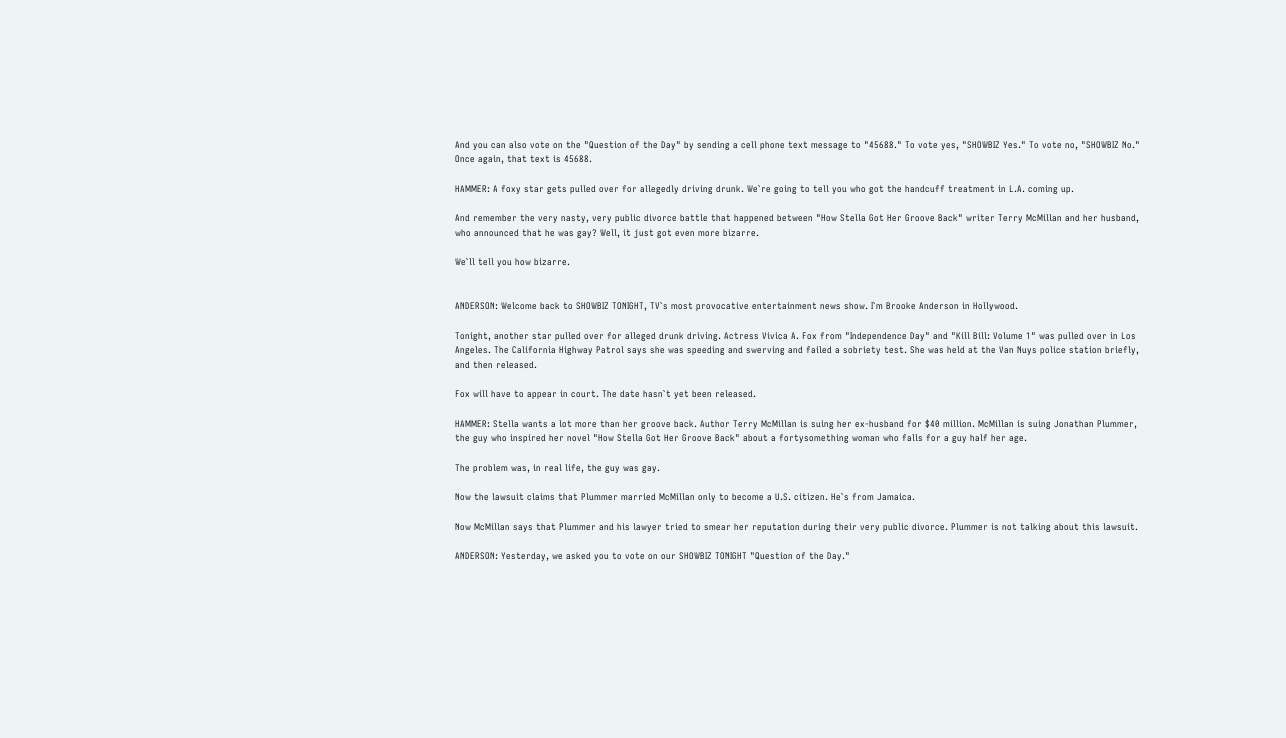And you can also vote on the "Question of the Day" by sending a cell phone text message to "45688." To vote yes, "SHOWBIZ Yes." To vote no, "SHOWBIZ No." Once again, that text is 45688.

HAMMER: A foxy star gets pulled over for allegedly driving drunk. We`re going to tell you who got the handcuff treatment in L.A. coming up.

And remember the very nasty, very public divorce battle that happened between "How Stella Got Her Groove Back" writer Terry McMillan and her husband, who announced that he was gay? Well, it just got even more bizarre.

We`ll tell you how bizarre.


ANDERSON: Welcome back to SHOWBIZ TONIGHT, TV`s most provocative entertainment news show. I`m Brooke Anderson in Hollywood.

Tonight, another star pulled over for alleged drunk driving. Actress Vivica A. Fox from "Independence Day" and "Kill Bill: Volume 1" was pulled over in Los Angeles. The California Highway Patrol says she was speeding and swerving and failed a sobriety test. She was held at the Van Nuys police station briefly, and then released.

Fox will have to appear in court. The date hasn`t yet been released.

HAMMER: Stella wants a lot more than her groove back. Author Terry McMillan is suing her ex-husband for $40 million. McMillan is suing Jonathan Plummer, the guy who inspired her novel "How Stella Got Her Groove Back" about a fortysomething woman who falls for a guy half her age.

The problem was, in real life, the guy was gay.

Now the lawsuit claims that Plummer married McMillan only to become a U.S. citizen. He`s from Jamaica.

Now McMillan says that Plummer and his lawyer tried to smear her reputation during their very public divorce. Plummer is not talking about this lawsuit.

ANDERSON: Yesterday, we asked you to vote on our SHOWBIZ TONIGHT "Question of the Day."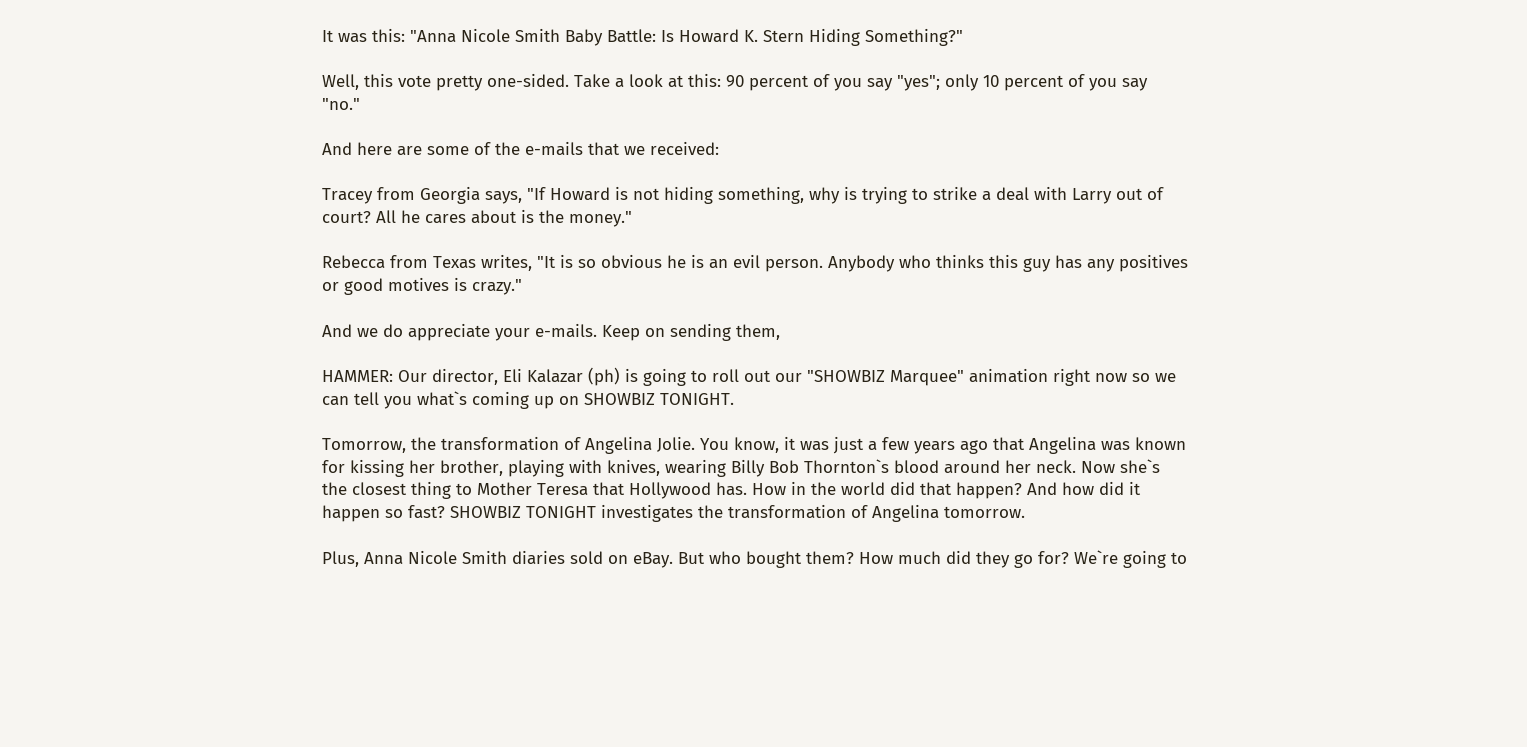It was this: "Anna Nicole Smith Baby Battle: Is Howard K. Stern Hiding Something?"

Well, this vote pretty one-sided. Take a look at this: 90 percent of you say "yes"; only 10 percent of you say "no."

And here are some of the e-mails that we received:

Tracey from Georgia says, "If Howard is not hiding something, why is trying to strike a deal with Larry out of court? All he cares about is the money."

Rebecca from Texas writes, "It is so obvious he is an evil person. Anybody who thinks this guy has any positives or good motives is crazy."

And we do appreciate your e-mails. Keep on sending them,

HAMMER: Our director, Eli Kalazar (ph) is going to roll out our "SHOWBIZ Marquee" animation right now so we can tell you what`s coming up on SHOWBIZ TONIGHT.

Tomorrow, the transformation of Angelina Jolie. You know, it was just a few years ago that Angelina was known for kissing her brother, playing with knives, wearing Billy Bob Thornton`s blood around her neck. Now she`s the closest thing to Mother Teresa that Hollywood has. How in the world did that happen? And how did it happen so fast? SHOWBIZ TONIGHT investigates the transformation of Angelina tomorrow.

Plus, Anna Nicole Smith diaries sold on eBay. But who bought them? How much did they go for? We`re going to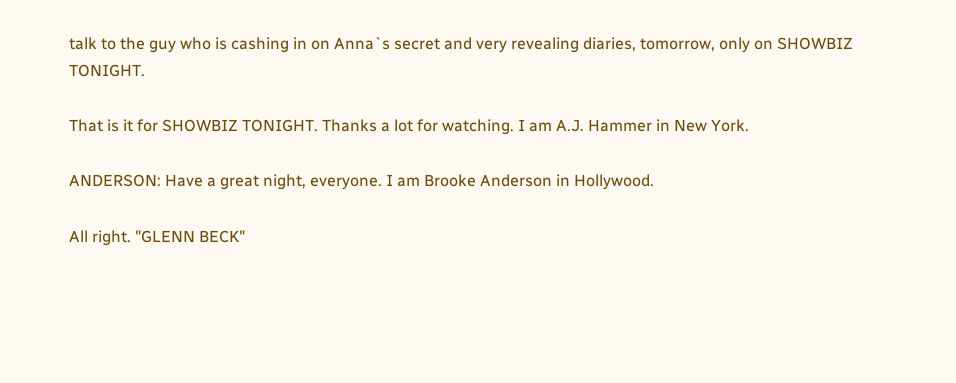talk to the guy who is cashing in on Anna`s secret and very revealing diaries, tomorrow, only on SHOWBIZ TONIGHT.

That is it for SHOWBIZ TONIGHT. Thanks a lot for watching. I am A.J. Hammer in New York.

ANDERSON: Have a great night, everyone. I am Brooke Anderson in Hollywood.

All right. "GLENN BECK"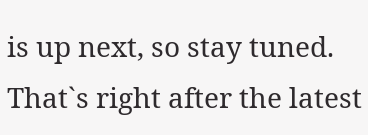is up next, so stay tuned. That`s right after the latest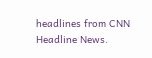headlines from CNN Headline News.